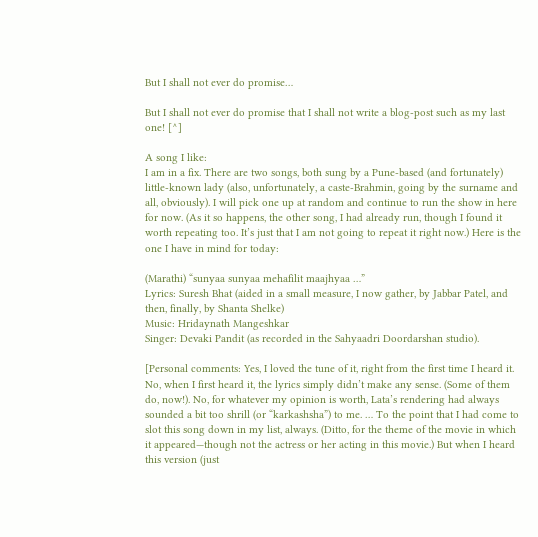But I shall not ever do promise…

But I shall not ever do promise that I shall not write a blog-post such as my last one! [^]

A song I like:
I am in a fix. There are two songs, both sung by a Pune-based (and fortunately) little-known lady (also, unfortunately, a caste-Brahmin, going by the surname and all, obviously). I will pick one up at random and continue to run the show in here for now. (As it so happens, the other song, I had already run, though I found it worth repeating too. It’s just that I am not going to repeat it right now.) Here is the one I have in mind for today:

(Marathi) “sunyaa sunyaa mehafilit maajhyaa …”
Lyrics: Suresh Bhat (aided in a small measure, I now gather, by Jabbar Patel, and then, finally, by Shanta Shelke)
Music: Hridaynath Mangeshkar
Singer: Devaki Pandit (as recorded in the Sahyaadri Doordarshan studio).

[Personal comments: Yes, I loved the tune of it, right from the first time I heard it. No, when I first heard it, the lyrics simply didn’t make any sense. (Some of them do, now!). No, for whatever my opinion is worth, Lata’s rendering had always sounded a bit too shrill (or “karkashsha”) to me. … To the point that I had come to slot this song down in my list, always. (Ditto, for the theme of the movie in which it appeared—though not the actress or her acting in this movie.) But when I heard this version (just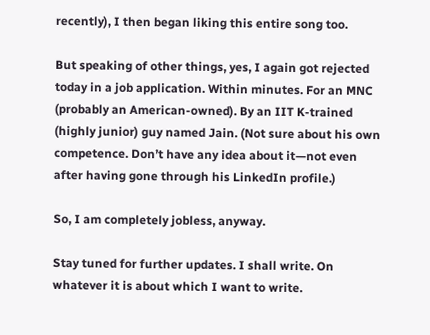recently), I then began liking this entire song too.

But speaking of other things, yes, I again got rejected today in a job application. Within minutes. For an MNC (probably an American-owned). By an IIT K-trained (highly junior) guy named Jain. (Not sure about his own competence. Don’t have any idea about it—not even after having gone through his LinkedIn profile.)

So, I am completely jobless, anyway.

Stay tuned for further updates. I shall write. On whatever it is about which I want to write.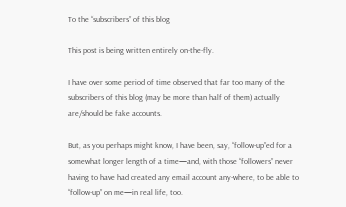To the “subscribers” of this blog

This post is being written entirely on-the-fly.

I have over some period of time observed that far too many of the subscribers of this blog (may be more than half of them) actually are/should be fake accounts.

But, as you perhaps might know, I have been, say, “follow-up”ed for a somewhat longer length of a time—and, with those “followers” never having to have had created any email account any-where, to be able to “follow-up” on me—in real life, too.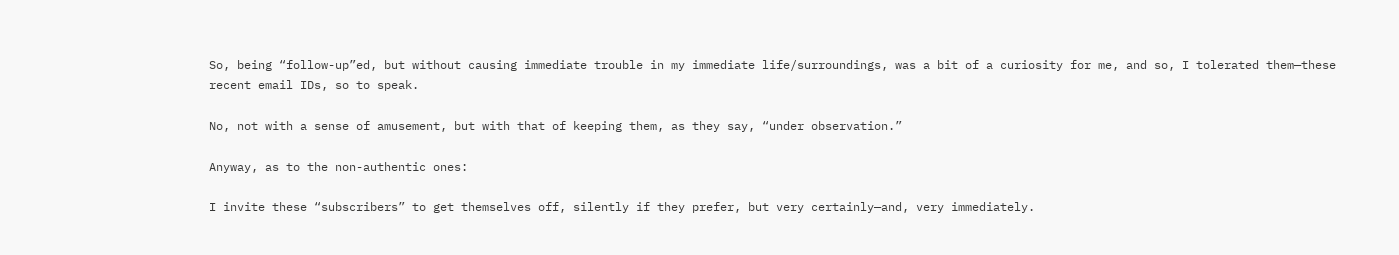So, being “follow-up”ed, but without causing immediate trouble in my immediate life/surroundings, was a bit of a curiosity for me, and so, I tolerated them—these recent email IDs, so to speak.

No, not with a sense of amusement, but with that of keeping them, as they say, “under observation.”

Anyway, as to the non-authentic ones:

I invite these “subscribers” to get themselves off, silently if they prefer, but very certainly—and, very immediately.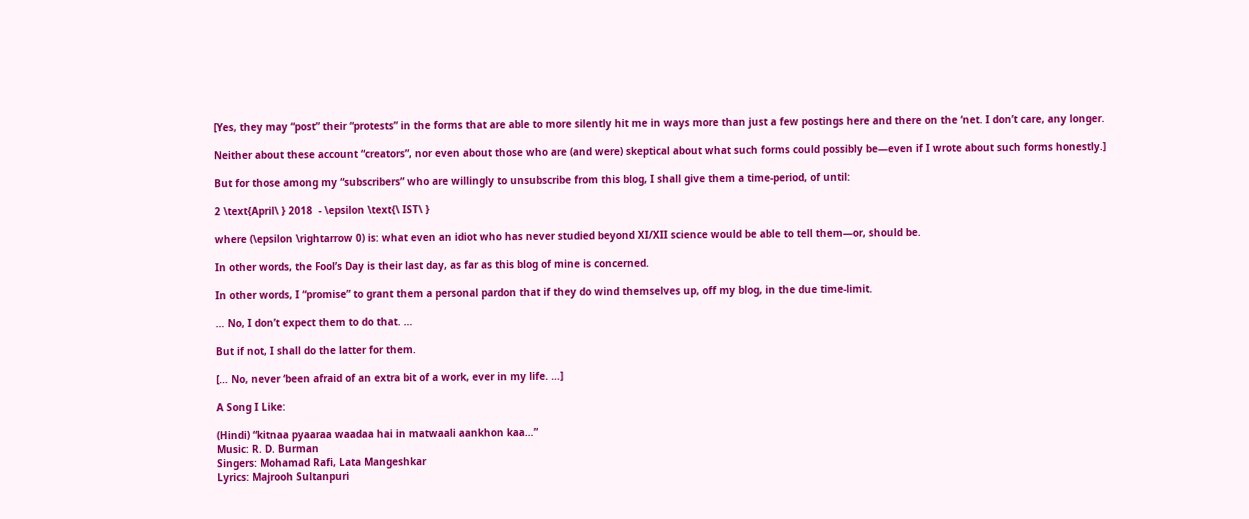[Yes, they may “post” their “protests” in the forms that are able to more silently hit me in ways more than just a few postings here and there on the ‘net. I don’t care, any longer.

Neither about these account “creators”, nor even about those who are (and were) skeptical about what such forms could possibly be—even if I wrote about such forms honestly.]

But for those among my “subscribers” who are willingly to unsubscribe from this blog, I shall give them a time-period, of until:

2 \text{April\ } 2018  - \epsilon \text{\ IST\ }

where (\epsilon \rightarrow 0) is: what even an idiot who has never studied beyond XI/XII science would be able to tell them—or, should be.

In other words, the Fool’s Day is their last day, as far as this blog of mine is concerned.

In other words, I “promise” to grant them a personal pardon that if they do wind themselves up, off my blog, in the due time-limit.

… No, I don’t expect them to do that. …

But if not, I shall do the latter for them.

[… No, never ‘been afraid of an extra bit of a work, ever in my life. …]

A Song I Like:

(Hindi) “kitnaa pyaaraa waadaa hai in matwaali aankhon kaa…”
Music: R. D. Burman
Singers: Mohamad Rafi, Lata Mangeshkar
Lyrics: Majrooh Sultanpuri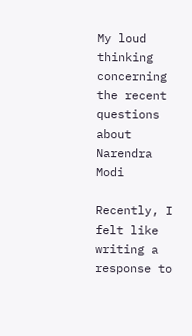My loud thinking concerning the recent questions about Narendra Modi

Recently, I felt like writing a response to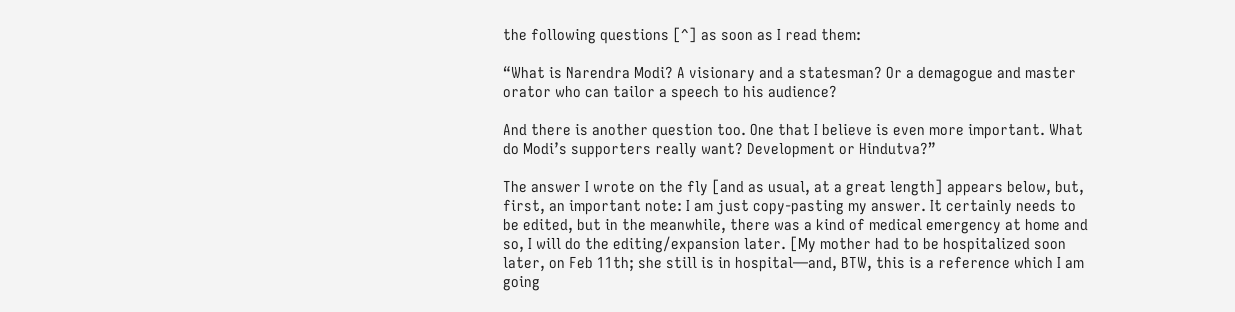the following questions [^] as soon as I read them:

“What is Narendra Modi? A visionary and a statesman? Or a demagogue and master orator who can tailor a speech to his audience?

And there is another question too. One that I believe is even more important. What do Modi’s supporters really want? Development or Hindutva?”

The answer I wrote on the fly [and as usual, at a great length] appears below, but, first, an important note: I am just copy-pasting my answer. It certainly needs to be edited, but in the meanwhile, there was a kind of medical emergency at home and so, I will do the editing/expansion later. [My mother had to be hospitalized soon later, on Feb 11th; she still is in hospital—and, BTW, this is a reference which I am going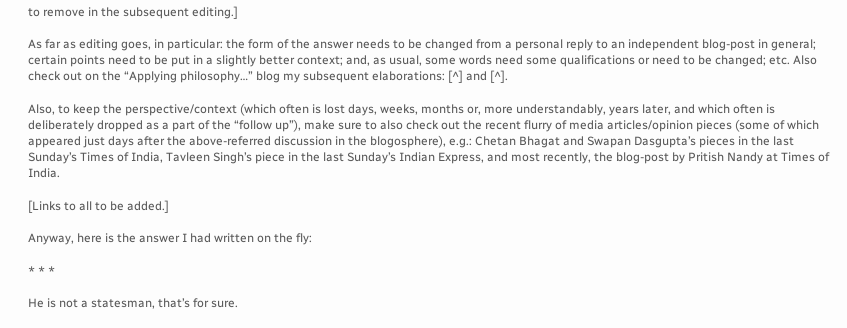to remove in the subsequent editing.]

As far as editing goes, in particular: the form of the answer needs to be changed from a personal reply to an independent blog-post in general; certain points need to be put in a slightly better context; and, as usual, some words need some qualifications or need to be changed; etc. Also check out on the “Applying philosophy…” blog my subsequent elaborations: [^] and [^].

Also, to keep the perspective/context (which often is lost days, weeks, months or, more understandably, years later, and which often is deliberately dropped as a part of the “follow up”), make sure to also check out the recent flurry of media articles/opinion pieces (some of which appeared just days after the above-referred discussion in the blogosphere), e.g.: Chetan Bhagat and Swapan Dasgupta’s pieces in the last Sunday’s Times of India, Tavleen Singh’s piece in the last Sunday’s Indian Express, and most recently, the blog-post by Pritish Nandy at Times of India.

[Links to all to be added.]

Anyway, here is the answer I had written on the fly:

* * *

He is not a statesman, that’s for sure.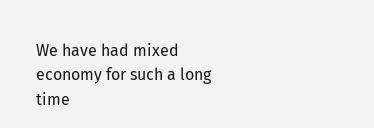We have had mixed economy for such a long time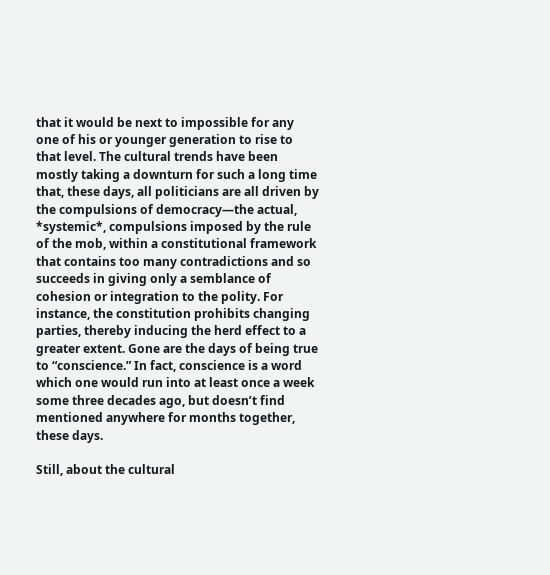that it would be next to impossible for any one of his or younger generation to rise to that level. The cultural trends have been mostly taking a downturn for such a long time that, these days, all politicians are all driven by the compulsions of democracy—the actual, *systemic*, compulsions imposed by the rule of the mob, within a constitutional framework that contains too many contradictions and so succeeds in giving only a semblance of cohesion or integration to the polity. For instance, the constitution prohibits changing parties, thereby inducing the herd effect to a greater extent. Gone are the days of being true to “conscience.” In fact, conscience is a word which one would run into at least once a week some three decades ago, but doesn’t find mentioned anywhere for months together, these days.

Still, about the cultural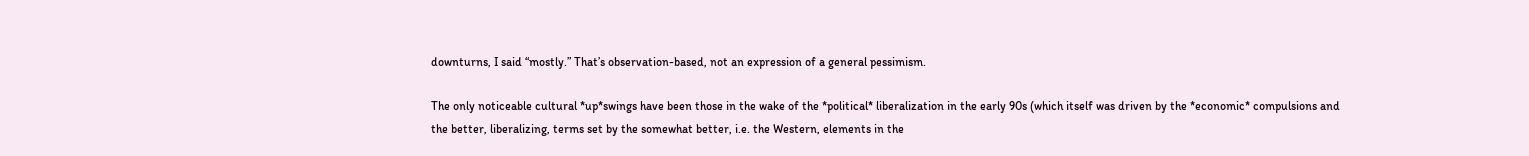downturns, I said “mostly.” That’s observation-based, not an expression of a general pessimism.

The only noticeable cultural *up*swings have been those in the wake of the *political* liberalization in the early 90s (which itself was driven by the *economic* compulsions and the better, liberalizing, terms set by the somewhat better, i.e. the Western, elements in the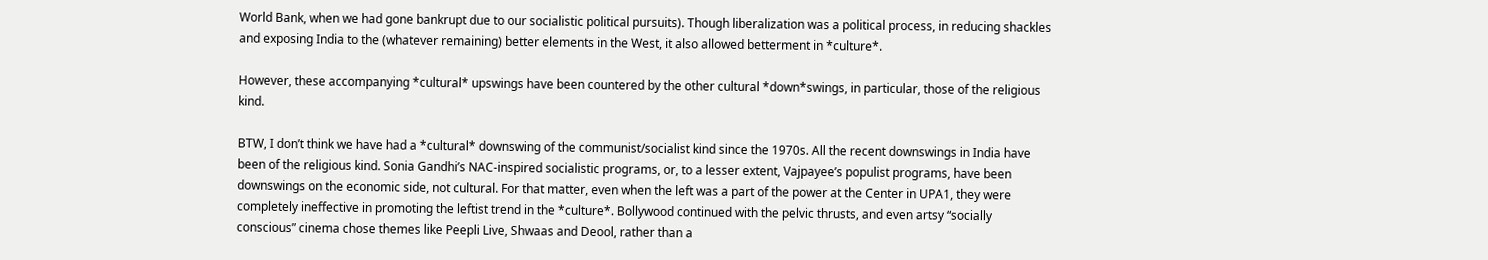World Bank, when we had gone bankrupt due to our socialistic political pursuits). Though liberalization was a political process, in reducing shackles and exposing India to the (whatever remaining) better elements in the West, it also allowed betterment in *culture*.

However, these accompanying *cultural* upswings have been countered by the other cultural *down*swings, in particular, those of the religious kind.

BTW, I don’t think we have had a *cultural* downswing of the communist/socialist kind since the 1970s. All the recent downswings in India have been of the religious kind. Sonia Gandhi’s NAC-inspired socialistic programs, or, to a lesser extent, Vajpayee’s populist programs, have been downswings on the economic side, not cultural. For that matter, even when the left was a part of the power at the Center in UPA1, they were completely ineffective in promoting the leftist trend in the *culture*. Bollywood continued with the pelvic thrusts, and even artsy “socially conscious” cinema chose themes like Peepli Live, Shwaas and Deool, rather than a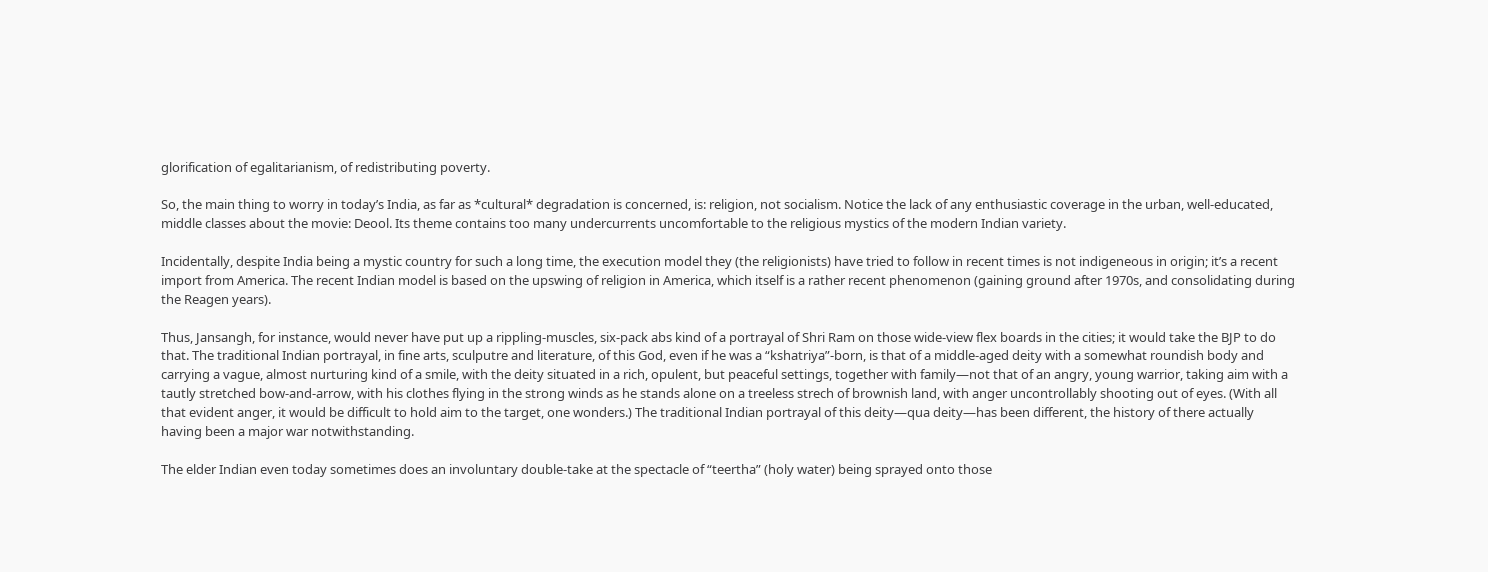glorification of egalitarianism, of redistributing poverty.

So, the main thing to worry in today’s India, as far as *cultural* degradation is concerned, is: religion, not socialism. Notice the lack of any enthusiastic coverage in the urban, well-educated, middle classes about the movie: Deool. Its theme contains too many undercurrents uncomfortable to the religious mystics of the modern Indian variety.

Incidentally, despite India being a mystic country for such a long time, the execution model they (the religionists) have tried to follow in recent times is not indigeneous in origin; it’s a recent import from America. The recent Indian model is based on the upswing of religion in America, which itself is a rather recent phenomenon (gaining ground after 1970s, and consolidating during the Reagen years).

Thus, Jansangh, for instance, would never have put up a rippling-muscles, six-pack abs kind of a portrayal of Shri Ram on those wide-view flex boards in the cities; it would take the BJP to do that. The traditional Indian portrayal, in fine arts, sculputre and literature, of this God, even if he was a “kshatriya”-born, is that of a middle-aged deity with a somewhat roundish body and carrying a vague, almost nurturing kind of a smile, with the deity situated in a rich, opulent, but peaceful settings, together with family—not that of an angry, young warrior, taking aim with a tautly stretched bow-and-arrow, with his clothes flying in the strong winds as he stands alone on a treeless strech of brownish land, with anger uncontrollably shooting out of eyes. (With all that evident anger, it would be difficult to hold aim to the target, one wonders.) The traditional Indian portrayal of this deity—qua deity—has been different, the history of there actually having been a major war notwithstanding.

The elder Indian even today sometimes does an involuntary double-take at the spectacle of “teertha” (holy water) being sprayed onto those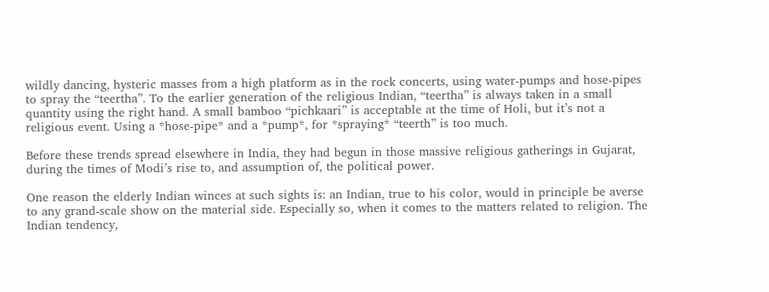wildly dancing, hysteric masses from a high platform as in the rock concerts, using water-pumps and hose-pipes to spray the “teertha”. To the earlier generation of the religious Indian, “teertha” is always taken in a small quantity using the right hand. A small bamboo “pichkaari” is acceptable at the time of Holi, but it’s not a religious event. Using a *hose-pipe* and a *pump*, for *spraying* “teerth” is too much.

Before these trends spread elsewhere in India, they had begun in those massive religious gatherings in Gujarat, during the times of Modi’s rise to, and assumption of, the political power.

One reason the elderly Indian winces at such sights is: an Indian, true to his color, would in principle be averse to any grand-scale show on the material side. Especially so, when it comes to the matters related to religion. The Indian tendency,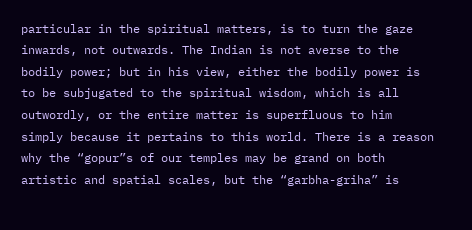particular in the spiritual matters, is to turn the gaze inwards, not outwards. The Indian is not averse to the bodily power; but in his view, either the bodily power is to be subjugated to the spiritual wisdom, which is all outwordly, or the entire matter is superfluous to him simply because it pertains to this world. There is a reason why the “gopur”s of our temples may be grand on both artistic and spatial scales, but the “garbha-griha” is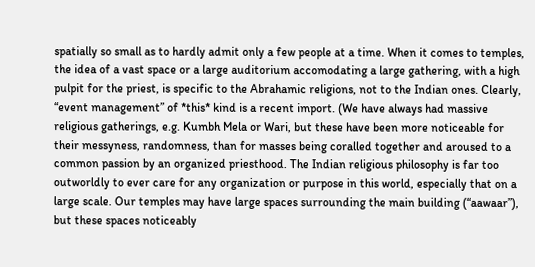spatially so small as to hardly admit only a few people at a time. When it comes to temples, the idea of a vast space or a large auditorium accomodating a large gathering, with a high pulpit for the priest, is specific to the Abrahamic religions, not to the Indian ones. Clearly, “event management” of *this* kind is a recent import. (We have always had massive religious gatherings, e.g. Kumbh Mela or Wari, but these have been more noticeable for their messyness, randomness, than for masses being coralled together and aroused to a common passion by an organized priesthood. The Indian religious philosophy is far too outworldly to ever care for any organization or purpose in this world, especially that on a large scale. Our temples may have large spaces surrounding the main building (“aawaar”), but these spaces noticeably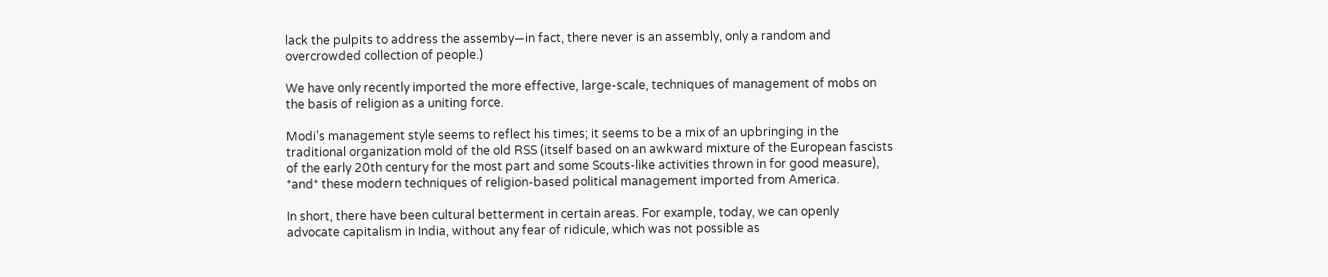lack the pulpits to address the assemby—in fact, there never is an assembly, only a random and overcrowded collection of people.)

We have only recently imported the more effective, large-scale, techniques of management of mobs on the basis of religion as a uniting force.

Modi’s management style seems to reflect his times; it seems to be a mix of an upbringing in the traditional organization mold of the old RSS (itself based on an awkward mixture of the European fascists of the early 20th century for the most part and some Scouts-like activities thrown in for good measure), *and* these modern techniques of religion-based political management imported from America.

In short, there have been cultural betterment in certain areas. For example, today, we can openly advocate capitalism in India, without any fear of ridicule, which was not possible as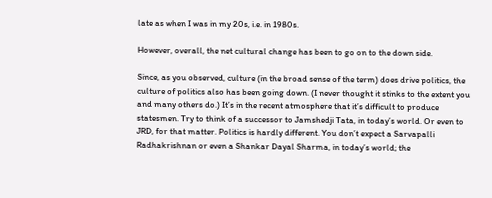late as when I was in my 20s, i.e. in 1980s.

However, overall, the net cultural change has been to go on to the down side.

Since, as you observed, culture (in the broad sense of the term) does drive politics, the culture of politics also has been going down. (I never thought it stinks to the extent you and many others do.) It’s in the recent atmosphere that it’s difficult to produce statesmen. Try to think of a successor to Jamshedji Tata, in today’s world. Or even to JRD, for that matter. Politics is hardly different. You don’t expect a Sarvapalli Radhakrishnan or even a Shankar Dayal Sharma, in today’s world; the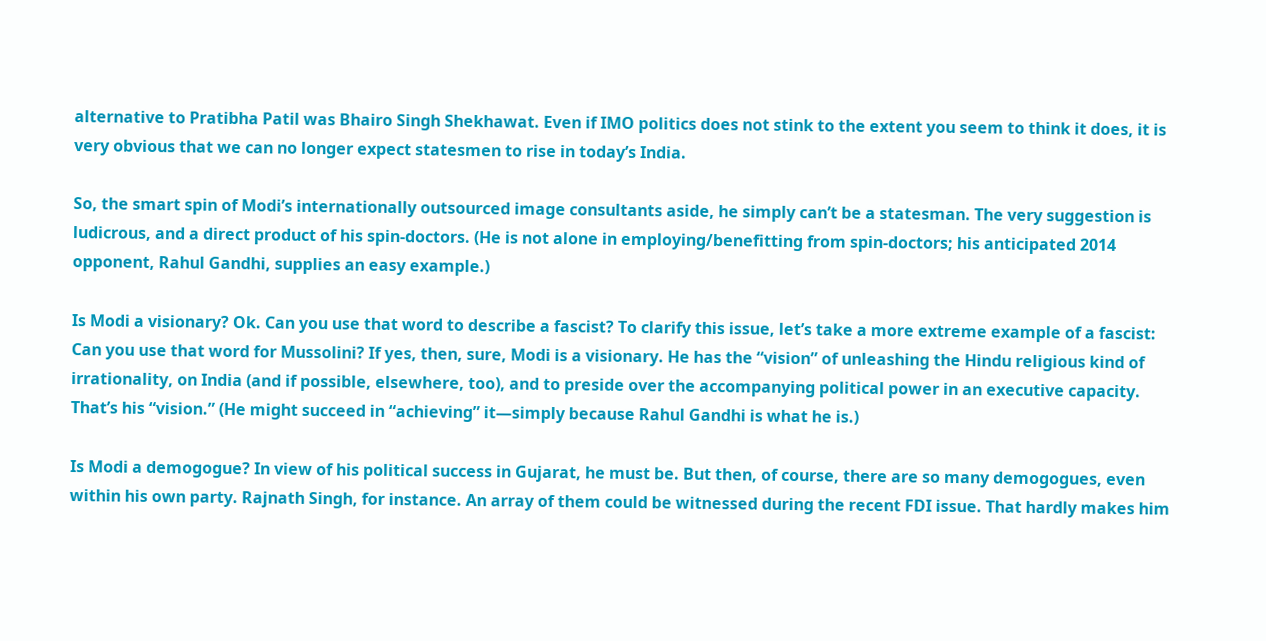alternative to Pratibha Patil was Bhairo Singh Shekhawat. Even if IMO politics does not stink to the extent you seem to think it does, it is very obvious that we can no longer expect statesmen to rise in today’s India.

So, the smart spin of Modi’s internationally outsourced image consultants aside, he simply can’t be a statesman. The very suggestion is ludicrous, and a direct product of his spin-doctors. (He is not alone in employing/benefitting from spin-doctors; his anticipated 2014 opponent, Rahul Gandhi, supplies an easy example.)

Is Modi a visionary? Ok. Can you use that word to describe a fascist? To clarify this issue, let’s take a more extreme example of a fascist: Can you use that word for Mussolini? If yes, then, sure, Modi is a visionary. He has the “vision” of unleashing the Hindu religious kind of irrationality, on India (and if possible, elsewhere, too), and to preside over the accompanying political power in an executive capacity. That’s his “vision.” (He might succeed in “achieving” it—simply because Rahul Gandhi is what he is.)

Is Modi a demogogue? In view of his political success in Gujarat, he must be. But then, of course, there are so many demogogues, even within his own party. Rajnath Singh, for instance. An array of them could be witnessed during the recent FDI issue. That hardly makes him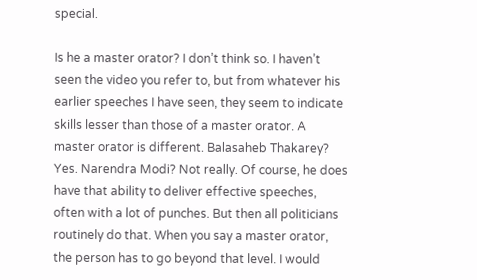special.

Is he a master orator? I don’t think so. I haven’t seen the video you refer to, but from whatever his earlier speeches I have seen, they seem to indicate skills lesser than those of a master orator. A master orator is different. Balasaheb Thakarey? Yes. Narendra Modi? Not really. Of course, he does have that ability to deliver effective speeches, often with a lot of punches. But then all politicians routinely do that. When you say a master orator, the person has to go beyond that level. I would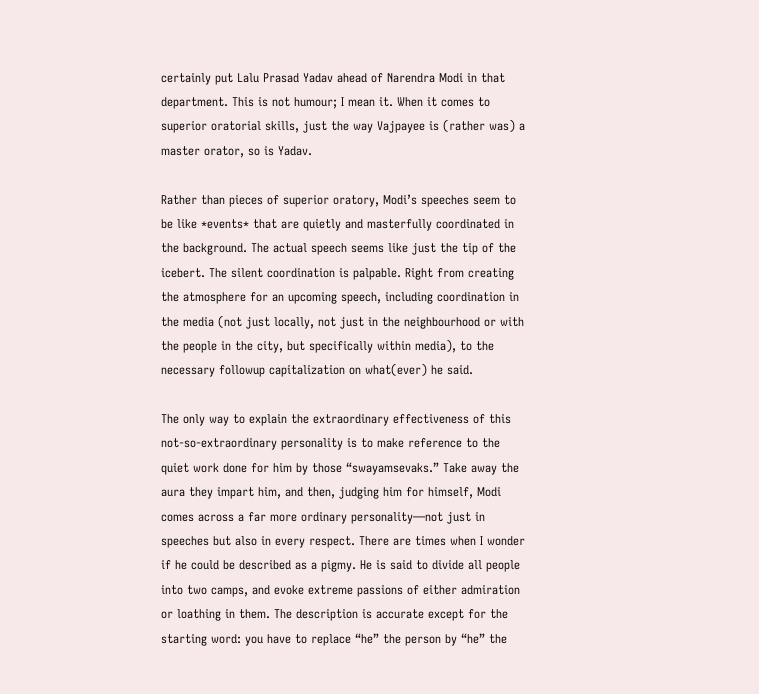certainly put Lalu Prasad Yadav ahead of Narendra Modi in that department. This is not humour; I mean it. When it comes to superior oratorial skills, just the way Vajpayee is (rather was) a master orator, so is Yadav.

Rather than pieces of superior oratory, Modi’s speeches seem to be like *events* that are quietly and masterfully coordinated in the background. The actual speech seems like just the tip of the icebert. The silent coordination is palpable. Right from creating the atmosphere for an upcoming speech, including coordination in the media (not just locally, not just in the neighbourhood or with the people in the city, but specifically within media), to the necessary followup capitalization on what(ever) he said.

The only way to explain the extraordinary effectiveness of this not-so-extraordinary personality is to make reference to the quiet work done for him by those “swayamsevaks.” Take away the aura they impart him, and then, judging him for himself, Modi comes across a far more ordinary personality—not just in speeches but also in every respect. There are times when I wonder if he could be described as a pigmy. He is said to divide all people into two camps, and evoke extreme passions of either admiration or loathing in them. The description is accurate except for the starting word: you have to replace “he” the person by “he” the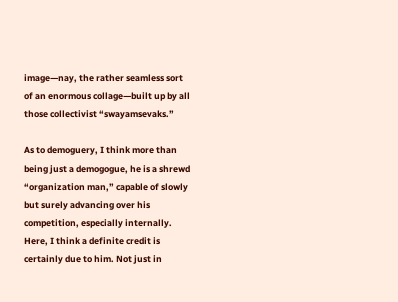image—nay, the rather seamless sort of an enormous collage—built up by all those collectivist “swayamsevaks.”

As to demoguery, I think more than being just a demogogue, he is a shrewd “organization man,” capable of slowly but surely advancing over his competition, especially internally. Here, I think a definite credit is certainly due to him. Not just in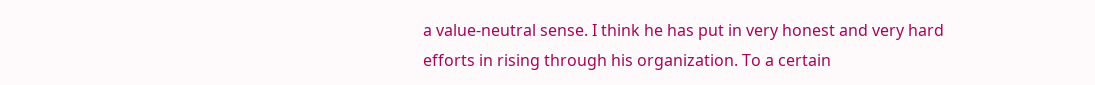a value-neutral sense. I think he has put in very honest and very hard efforts in rising through his organization. To a certain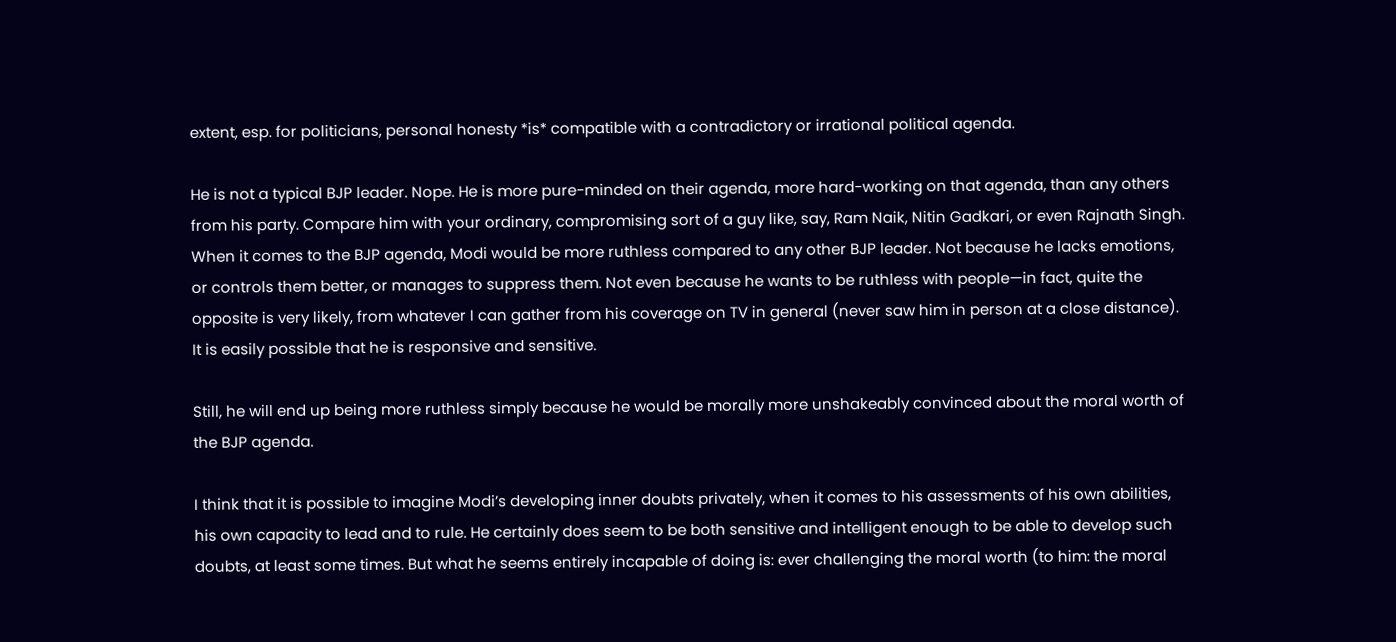extent, esp. for politicians, personal honesty *is* compatible with a contradictory or irrational political agenda.

He is not a typical BJP leader. Nope. He is more pure-minded on their agenda, more hard-working on that agenda, than any others from his party. Compare him with your ordinary, compromising sort of a guy like, say, Ram Naik, Nitin Gadkari, or even Rajnath Singh. When it comes to the BJP agenda, Modi would be more ruthless compared to any other BJP leader. Not because he lacks emotions, or controls them better, or manages to suppress them. Not even because he wants to be ruthless with people—in fact, quite the opposite is very likely, from whatever I can gather from his coverage on TV in general (never saw him in person at a close distance). It is easily possible that he is responsive and sensitive.

Still, he will end up being more ruthless simply because he would be morally more unshakeably convinced about the moral worth of the BJP agenda.

I think that it is possible to imagine Modi’s developing inner doubts privately, when it comes to his assessments of his own abilities, his own capacity to lead and to rule. He certainly does seem to be both sensitive and intelligent enough to be able to develop such doubts, at least some times. But what he seems entirely incapable of doing is: ever challenging the moral worth (to him: the moral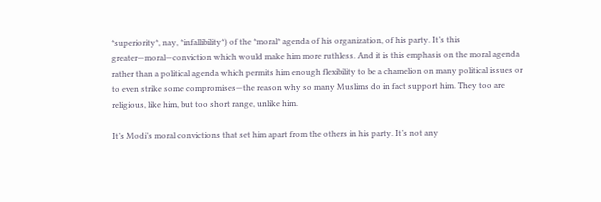*superiority*, nay, *infallibility*) of the *moral* agenda of his organization, of his party. It’s this greater—moral—conviction which would make him more ruthless. And it is this emphasis on the moral agenda rather than a political agenda which permits him enough flexibility to be a chamelion on many political issues or to even strike some compromises—the reason why so many Muslims do in fact support him. They too are religious, like him, but too short range, unlike him.

It’s Modi’s moral convictions that set him apart from the others in his party. It’s not any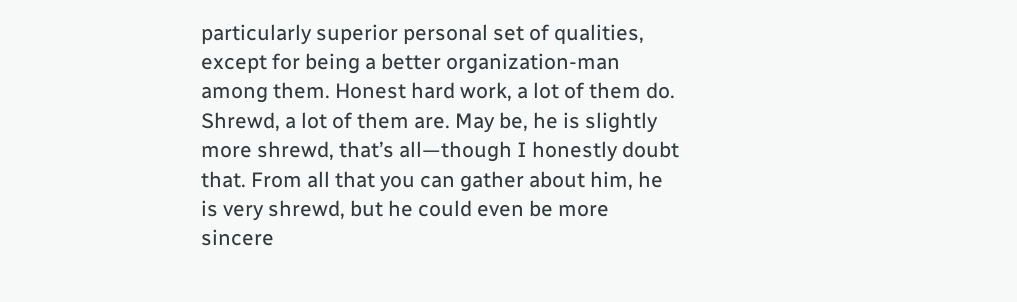particularly superior personal set of qualities, except for being a better organization-man among them. Honest hard work, a lot of them do. Shrewd, a lot of them are. May be, he is slightly more shrewd, that’s all—though I honestly doubt that. From all that you can gather about him, he is very shrewd, but he could even be more sincere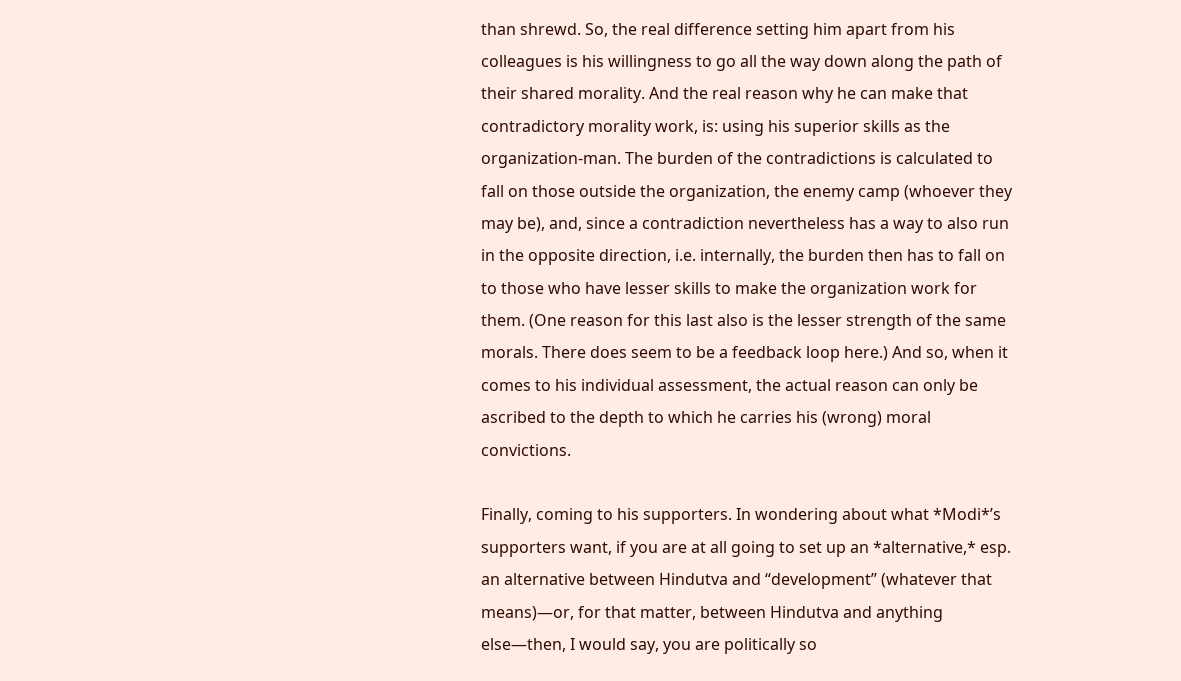than shrewd. So, the real difference setting him apart from his colleagues is his willingness to go all the way down along the path of their shared morality. And the real reason why he can make that contradictory morality work, is: using his superior skills as the organization-man. The burden of the contradictions is calculated to fall on those outside the organization, the enemy camp (whoever they may be), and, since a contradiction nevertheless has a way to also run in the opposite direction, i.e. internally, the burden then has to fall on to those who have lesser skills to make the organization work for them. (One reason for this last also is the lesser strength of the same morals. There does seem to be a feedback loop here.) And so, when it comes to his individual assessment, the actual reason can only be ascribed to the depth to which he carries his (wrong) moral convictions.

Finally, coming to his supporters. In wondering about what *Modi*’s supporters want, if you are at all going to set up an *alternative,* esp. an alternative between Hindutva and “development” (whatever that means)—or, for that matter, between Hindutva and anything else—then, I would say, you are politically so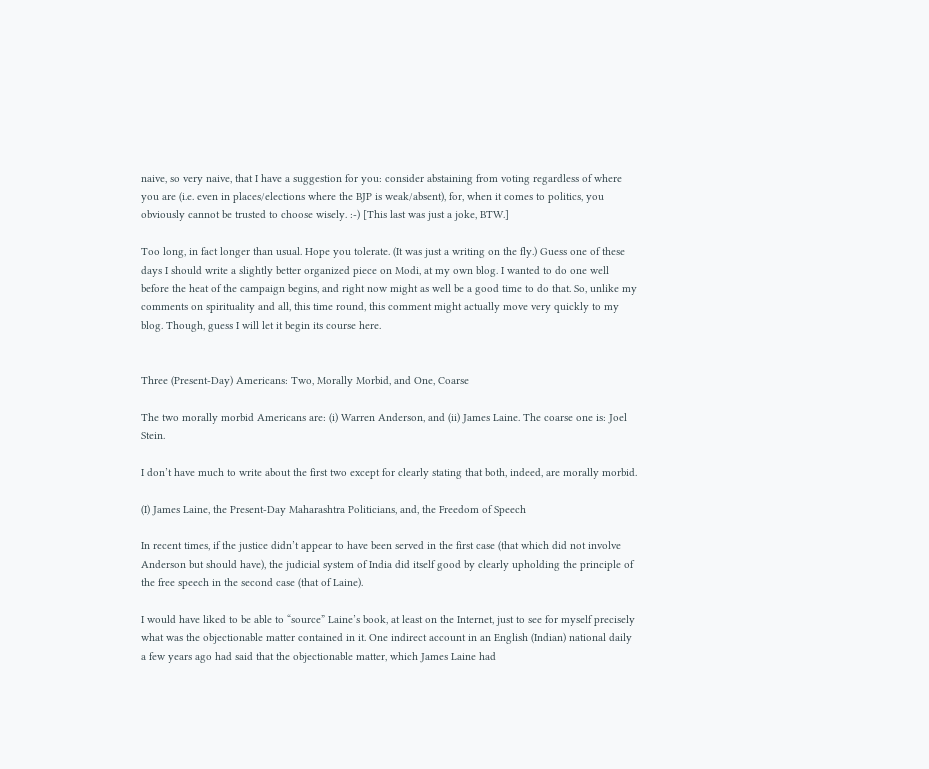naive, so very naive, that I have a suggestion for you: consider abstaining from voting regardless of where you are (i.e. even in places/elections where the BJP is weak/absent), for, when it comes to politics, you obviously cannot be trusted to choose wisely. :-) [This last was just a joke, BTW.]

Too long, in fact longer than usual. Hope you tolerate. (It was just a writing on the fly.) Guess one of these days I should write a slightly better organized piece on Modi, at my own blog. I wanted to do one well before the heat of the campaign begins, and right now might as well be a good time to do that. So, unlike my comments on spirituality and all, this time round, this comment might actually move very quickly to my blog. Though, guess I will let it begin its course here.


Three (Present-Day) Americans: Two, Morally Morbid, and One, Coarse

The two morally morbid Americans are: (i) Warren Anderson, and (ii) James Laine. The coarse one is: Joel Stein.

I don’t have much to write about the first two except for clearly stating that both, indeed, are morally morbid.

(I) James Laine, the Present-Day Maharashtra Politicians, and, the Freedom of Speech

In recent times, if the justice didn’t appear to have been served in the first case (that which did not involve Anderson but should have), the judicial system of India did itself good by clearly upholding the principle of the free speech in the second case (that of Laine).

I would have liked to be able to “source” Laine’s book, at least on the Internet, just to see for myself precisely what was the objectionable matter contained in it. One indirect account in an English (Indian) national daily a few years ago had said that the objectionable matter, which James Laine had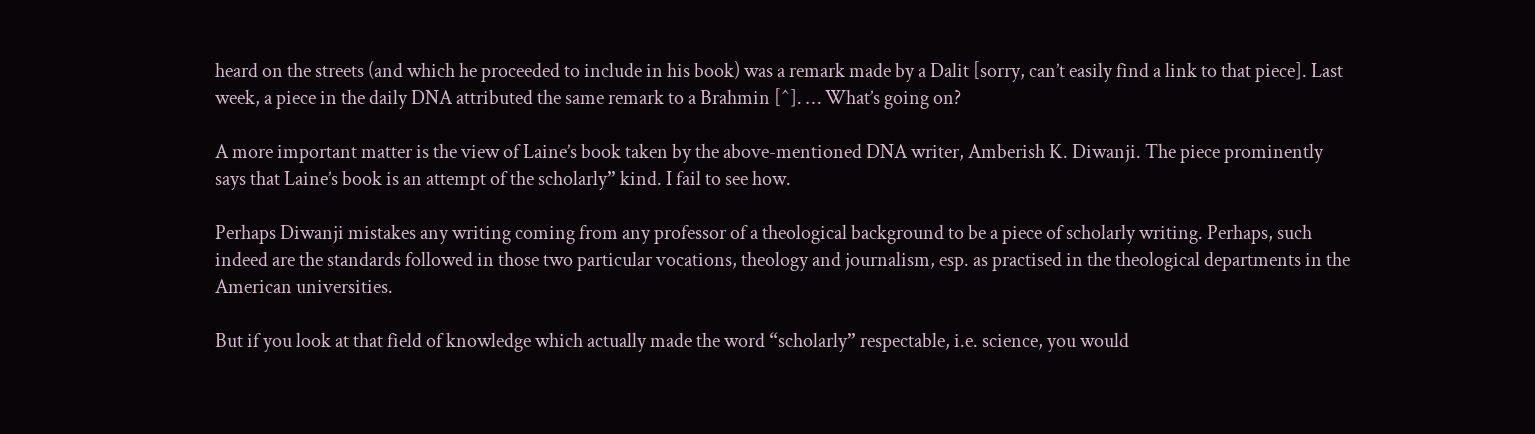heard on the streets (and which he proceeded to include in his book) was a remark made by a Dalit [sorry, can’t easily find a link to that piece]. Last week, a piece in the daily DNA attributed the same remark to a Brahmin [^]. … What’s going on?

A more important matter is the view of Laine’s book taken by the above-mentioned DNA writer, Amberish K. Diwanji. The piece prominently says that Laine’s book is an attempt of the scholarly” kind. I fail to see how.

Perhaps Diwanji mistakes any writing coming from any professor of a theological background to be a piece of scholarly writing. Perhaps, such indeed are the standards followed in those two particular vocations, theology and journalism, esp. as practised in the theological departments in the American universities.

But if you look at that field of knowledge which actually made the word “scholarly” respectable, i.e. science, you would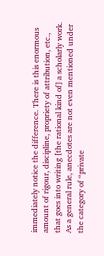immediately notice the difference. There is this enormous amount of rigour, discipline, propriety of attribution, etc., that goes into writing [the rational kind of] a scholarly work.  As a general rule, anecdotes are not even mentioned under the category of “private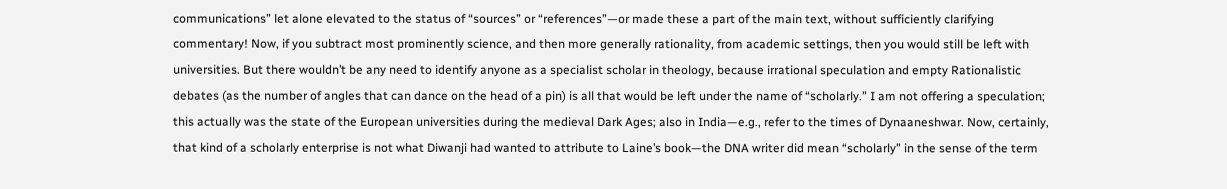communications” let alone elevated to the status of “sources” or “references”—or made these a part of the main text, without sufficiently clarifying commentary! Now, if you subtract most prominently science, and then more generally rationality, from academic settings, then you would still be left with universities. But there wouldn’t be any need to identify anyone as a specialist scholar in theology, because irrational speculation and empty Rationalistic debates (as the number of angles that can dance on the head of a pin) is all that would be left under the name of “scholarly.” I am not offering a speculation; this actually was the state of the European universities during the medieval Dark Ages; also in India—e.g., refer to the times of Dynaaneshwar. Now, certainly, that kind of a scholarly enterprise is not what Diwanji had wanted to attribute to Laine’s book—the DNA writer did mean “scholarly” in the sense of the term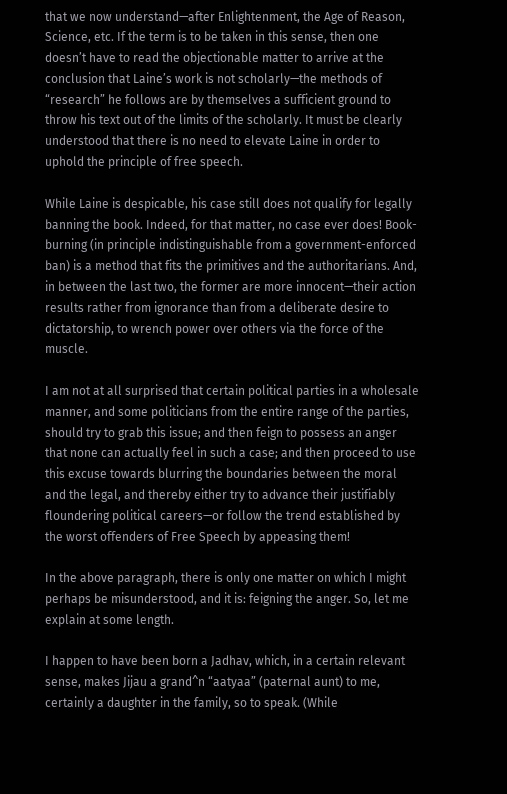that we now understand—after Enlightenment, the Age of Reason, Science, etc. If the term is to be taken in this sense, then one doesn’t have to read the objectionable matter to arrive at the conclusion that Laine’s work is not scholarly—the methods of “research” he follows are by themselves a sufficient ground to throw his text out of the limits of the scholarly. It must be clearly understood that there is no need to elevate Laine in order to uphold the principle of free speech.

While Laine is despicable, his case still does not qualify for legally banning the book. Indeed, for that matter, no case ever does! Book-burning (in principle indistinguishable from a government-enforced ban) is a method that fits the primitives and the authoritarians. And, in between the last two, the former are more innocent—their action results rather from ignorance than from a deliberate desire to dictatorship, to wrench power over others via the force of the muscle.

I am not at all surprised that certain political parties in a wholesale manner, and some politicians from the entire range of the parties, should try to grab this issue; and then feign to possess an anger that none can actually feel in such a case; and then proceed to use this excuse towards blurring the boundaries between the moral and the legal, and thereby either try to advance their justifiably floundering political careers—or follow the trend established by the worst offenders of Free Speech by appeasing them!

In the above paragraph, there is only one matter on which I might perhaps be misunderstood, and it is: feigning the anger. So, let me explain at some length.

I happen to have been born a Jadhav, which, in a certain relevant sense, makes Jijau a grand^n “aatyaa” (paternal aunt) to me, certainly a daughter in the family, so to speak. (While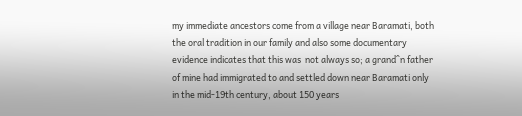my immediate ancestors come from a village near Baramati, both the oral tradition in our family and also some documentary evidence indicates that this was  not always so; a grand^n father of mine had immigrated to and settled down near Baramati only in the mid-19th century, about 150 years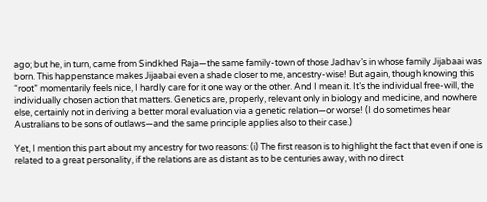ago; but he, in turn, came from Sindkhed Raja—the same family-town of those Jadhav’s in whose family Jijabaai was born. This happenstance makes Jijaabai even a shade closer to me, ancestry-wise! But again, though knowing this “root” momentarily feels nice, I hardly care for it one way or the other. And I mean it. It’s the individual free-will, the individually chosen action that matters. Genetics are, properly, relevant only in biology and medicine, and nowhere else, certainly not in deriving a better moral evaluation via a genetic relation—or worse! (I do sometimes hear Australians to be sons of outlaws—and the same principle applies also to their case.)

Yet, I mention this part about my ancestry for two reasons: (i) The first reason is to highlight the fact that even if one is related to a great personality, if the relations are as distant as to be centuries away, with no direct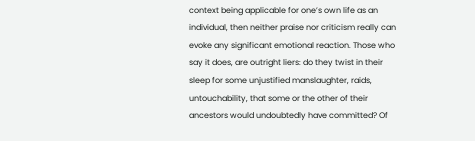context being applicable for one’s own life as an individual, then neither praise nor criticism really can evoke any significant emotional reaction. Those who say it does, are outright liers: do they twist in their sleep for some unjustified manslaughter, raids, untouchability, that some or the other of their ancestors would undoubtedly have committed? Of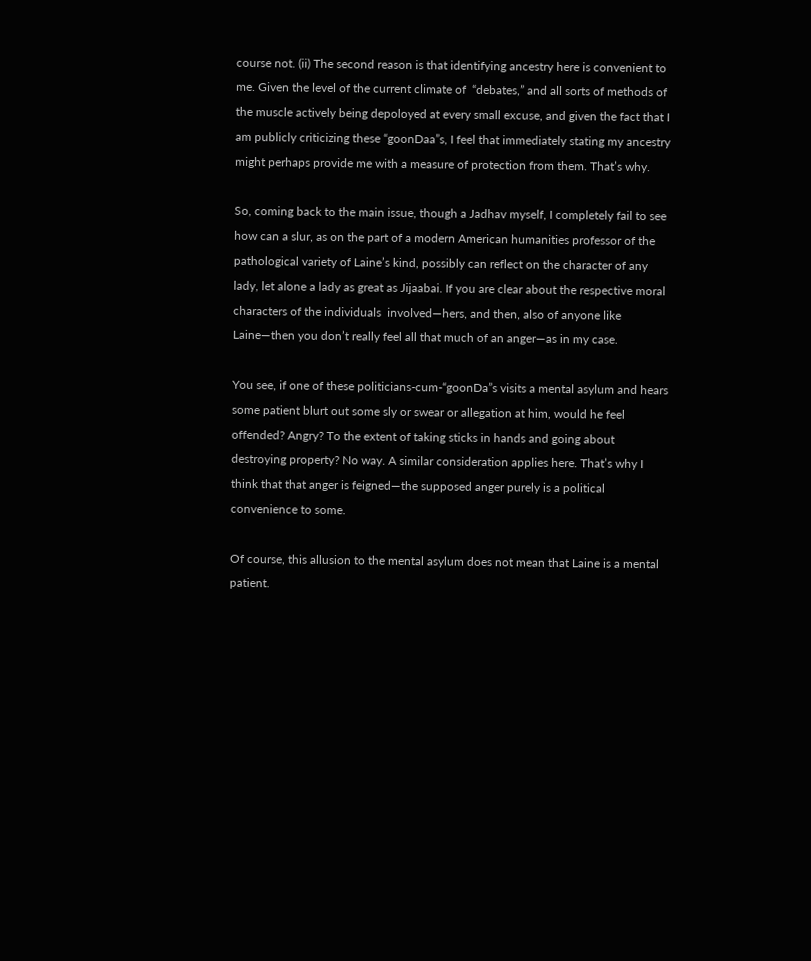course not. (ii) The second reason is that identifying ancestry here is convenient to me. Given the level of the current climate of  “debates,” and all sorts of methods of the muscle actively being depoloyed at every small excuse, and given the fact that I am publicly criticizing these “goonDaa”s, I feel that immediately stating my ancestry might perhaps provide me with a measure of protection from them. That’s why.

So, coming back to the main issue, though a Jadhav myself, I completely fail to see how can a slur, as on the part of a modern American humanities professor of the pathological variety of Laine’s kind, possibly can reflect on the character of any lady, let alone a lady as great as Jijaabai. If you are clear about the respective moral characters of the individuals  involved—hers, and then, also of anyone like Laine—then you don’t really feel all that much of an anger—as in my case.

You see, if one of these politicians-cum-“goonDa”s visits a mental asylum and hears some patient blurt out some sly or swear or allegation at him, would he feel offended? Angry? To the extent of taking sticks in hands and going about destroying property? No way. A similar consideration applies here. That’s why I think that that anger is feigned—the supposed anger purely is a political convenience to some.

Of course, this allusion to the mental asylum does not mean that Laine is a mental patient.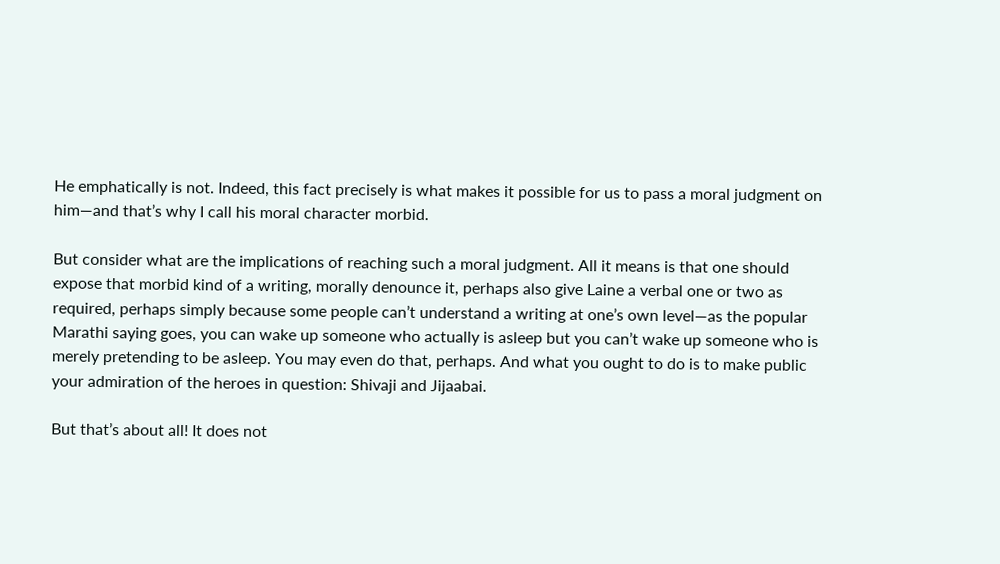He emphatically is not. Indeed, this fact precisely is what makes it possible for us to pass a moral judgment on him—and that’s why I call his moral character morbid.

But consider what are the implications of reaching such a moral judgment. All it means is that one should expose that morbid kind of a writing, morally denounce it, perhaps also give Laine a verbal one or two as required, perhaps simply because some people can’t understand a writing at one’s own level—as the popular Marathi saying goes, you can wake up someone who actually is asleep but you can’t wake up someone who is merely pretending to be asleep. You may even do that, perhaps. And what you ought to do is to make public your admiration of the heroes in question: Shivaji and Jijaabai.

But that’s about all! It does not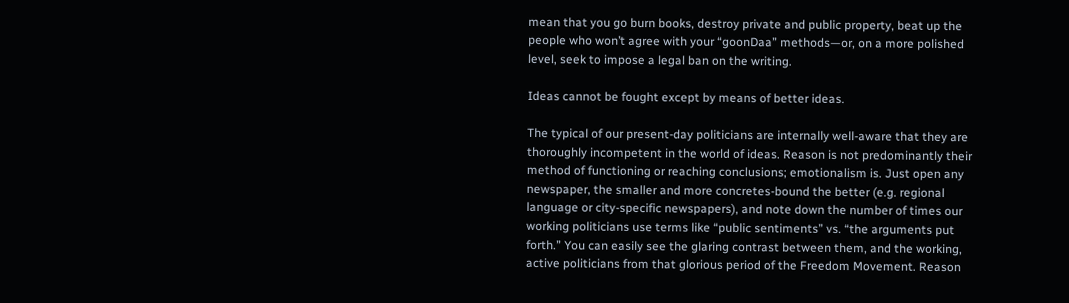mean that you go burn books, destroy private and public property, beat up the people who won’t agree with your “goonDaa” methods—or, on a more polished level, seek to impose a legal ban on the writing.

Ideas cannot be fought except by means of better ideas.

The typical of our present-day politicians are internally well-aware that they are thoroughly incompetent in the world of ideas. Reason is not predominantly their method of functioning or reaching conclusions; emotionalism is. Just open any newspaper, the smaller and more concretes-bound the better (e.g. regional language or city-specific newspapers), and note down the number of times our working politicians use terms like “public sentiments” vs. “the arguments put forth.” You can easily see the glaring contrast between them, and the working, active politicians from that glorious period of the Freedom Movement. Reason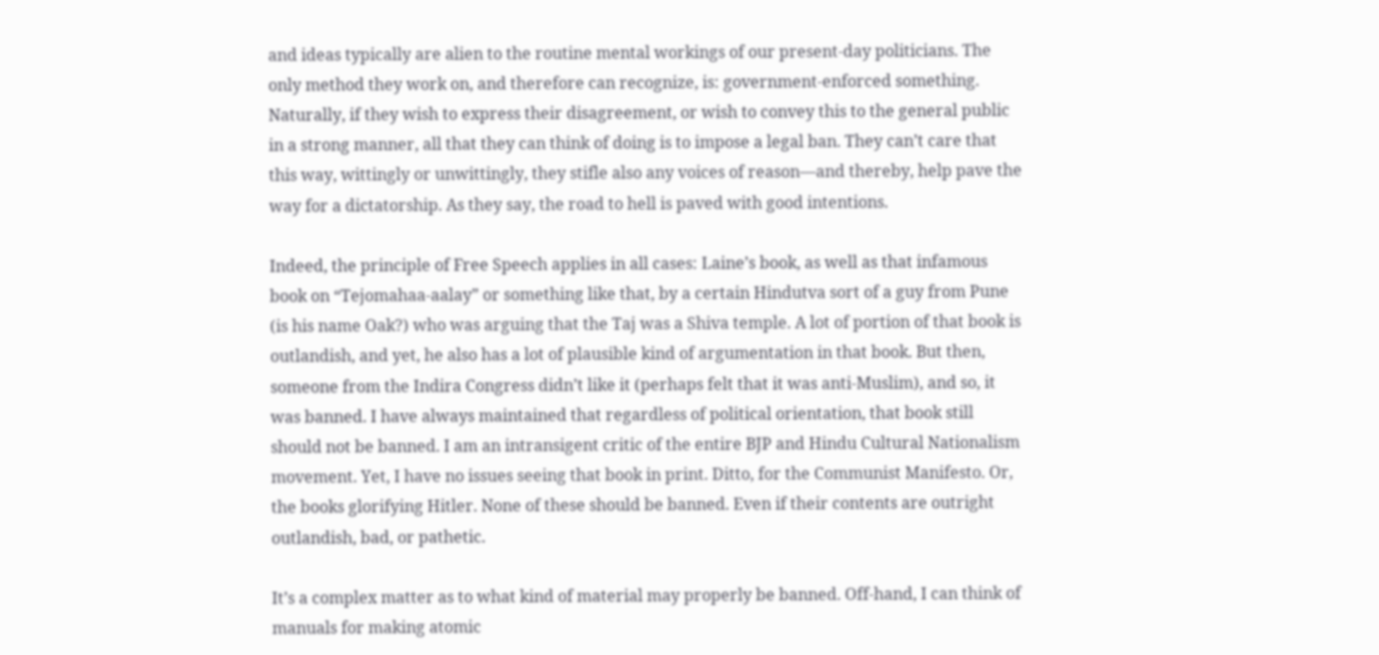and ideas typically are alien to the routine mental workings of our present-day politicians. The only method they work on, and therefore can recognize, is: government-enforced something. Naturally, if they wish to express their disagreement, or wish to convey this to the general public in a strong manner, all that they can think of doing is to impose a legal ban. They can’t care that this way, wittingly or unwittingly, they stifle also any voices of reason—and thereby, help pave the way for a dictatorship. As they say, the road to hell is paved with good intentions.

Indeed, the principle of Free Speech applies in all cases: Laine’s book, as well as that infamous book on “Tejomahaa-aalay” or something like that, by a certain Hindutva sort of a guy from Pune (is his name Oak?) who was arguing that the Taj was a Shiva temple. A lot of portion of that book is outlandish, and yet, he also has a lot of plausible kind of argumentation in that book. But then, someone from the Indira Congress didn’t like it (perhaps felt that it was anti-Muslim), and so, it was banned. I have always maintained that regardless of political orientation, that book still should not be banned. I am an intransigent critic of the entire BJP and Hindu Cultural Nationalism movement. Yet, I have no issues seeing that book in print. Ditto, for the Communist Manifesto. Or, the books glorifying Hitler. None of these should be banned. Even if their contents are outright outlandish, bad, or pathetic.

It’s a complex matter as to what kind of material may properly be banned. Off-hand, I can think of manuals for making atomic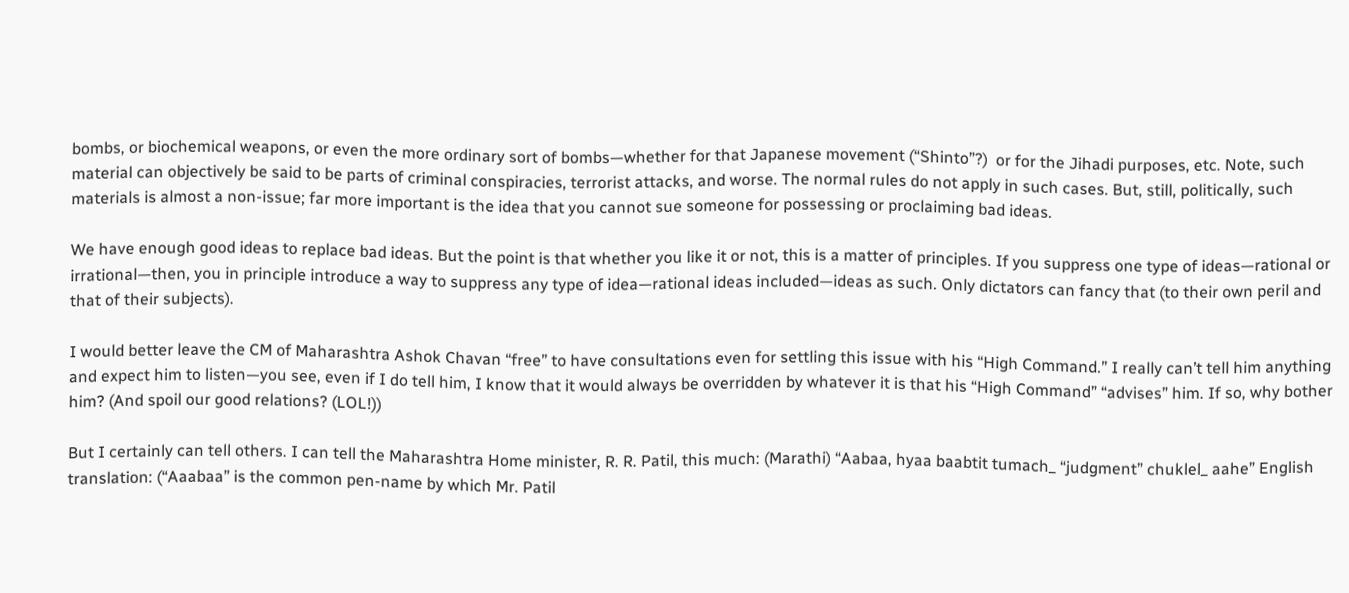bombs, or biochemical weapons, or even the more ordinary sort of bombs—whether for that Japanese movement (“Shinto”?)  or for the Jihadi purposes, etc. Note, such material can objectively be said to be parts of criminal conspiracies, terrorist attacks, and worse. The normal rules do not apply in such cases. But, still, politically, such materials is almost a non-issue; far more important is the idea that you cannot sue someone for possessing or proclaiming bad ideas.

We have enough good ideas to replace bad ideas. But the point is that whether you like it or not, this is a matter of principles. If you suppress one type of ideas—rational or irrational—then, you in principle introduce a way to suppress any type of idea—rational ideas included—ideas as such. Only dictators can fancy that (to their own peril and that of their subjects).

I would better leave the CM of Maharashtra Ashok Chavan “free” to have consultations even for settling this issue with his “High Command.” I really can’t tell him anything and expect him to listen—you see, even if I do tell him, I know that it would always be overridden by whatever it is that his “High Command” “advises” him. If so, why bother him? (And spoil our good relations? (LOL!))

But I certainly can tell others. I can tell the Maharashtra Home minister, R. R. Patil, this much: (Marathi) “Aabaa, hyaa baabtit tumach_ “judgment” chuklel_ aahe” English translation: (“Aaabaa” is the common pen-name by which Mr. Patil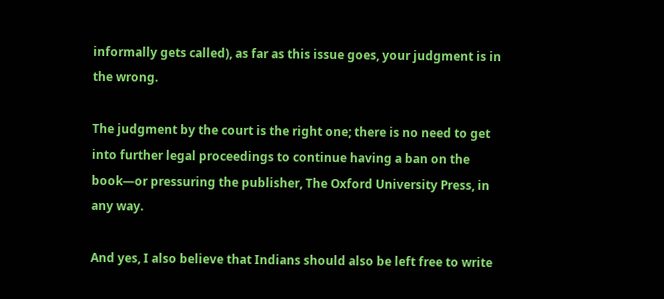informally gets called), as far as this issue goes, your judgment is in the wrong.

The judgment by the court is the right one; there is no need to get into further legal proceedings to continue having a ban on the book—or pressuring the publisher, The Oxford University Press, in any way.

And yes, I also believe that Indians should also be left free to write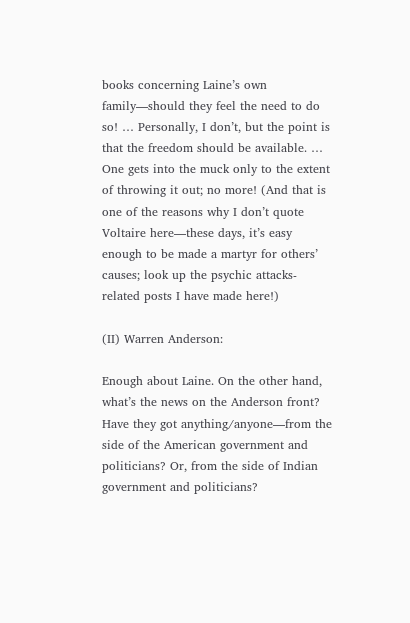books concerning Laine’s own family—should they feel the need to do so! … Personally, I don’t, but the point is that the freedom should be available. … One gets into the muck only to the extent of throwing it out; no more! (And that is one of the reasons why I don’t quote Voltaire here—these days, it’s easy enough to be made a martyr for others’ causes; look up the psychic attacks-related posts I have made here!)

(II) Warren Anderson:

Enough about Laine. On the other hand, what’s the news on the Anderson front? Have they got anything/anyone—from the side of the American government and politicians? Or, from the side of Indian government and politicians?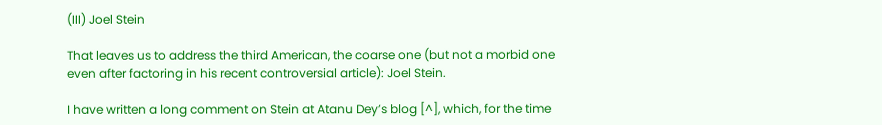(III) Joel Stein

That leaves us to address the third American, the coarse one (but not a morbid one even after factoring in his recent controversial article): Joel Stein.

I have written a long comment on Stein at Atanu Dey’s blog [^], which, for the time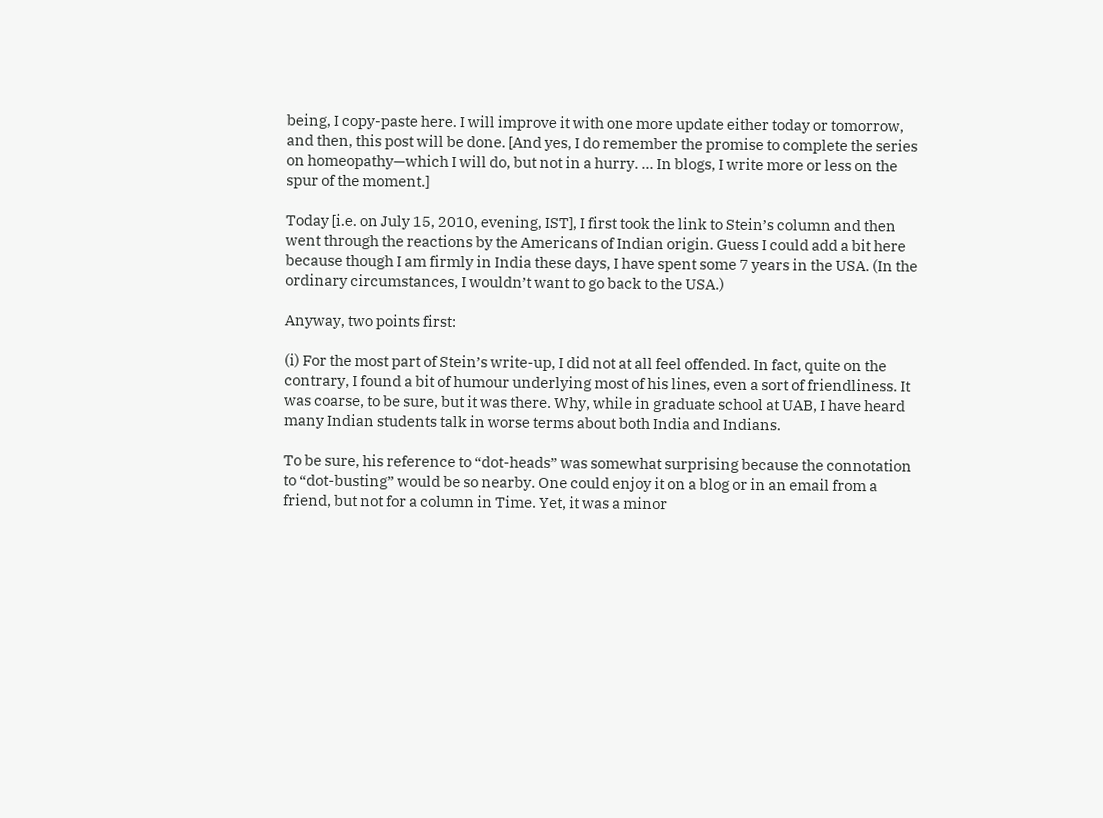being, I copy-paste here. I will improve it with one more update either today or tomorrow, and then, this post will be done. [And yes, I do remember the promise to complete the series on homeopathy—which I will do, but not in a hurry. … In blogs, I write more or less on the spur of the moment.]

Today [i.e. on July 15, 2010, evening, IST], I first took the link to Stein’s column and then went through the reactions by the Americans of Indian origin. Guess I could add a bit here because though I am firmly in India these days, I have spent some 7 years in the USA. (In the ordinary circumstances, I wouldn’t want to go back to the USA.)

Anyway, two points first:

(i) For the most part of Stein’s write-up, I did not at all feel offended. In fact, quite on the contrary, I found a bit of humour underlying most of his lines, even a sort of friendliness. It was coarse, to be sure, but it was there. Why, while in graduate school at UAB, I have heard many Indian students talk in worse terms about both India and Indians.

To be sure, his reference to “dot-heads” was somewhat surprising because the connotation to “dot-busting” would be so nearby. One could enjoy it on a blog or in an email from a friend, but not for a column in Time. Yet, it was a minor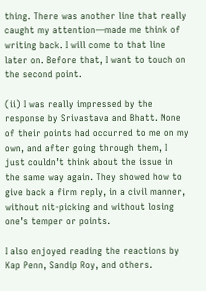thing. There was another line that really caught my attention—made me think of writing back. I will come to that line later on. Before that, I want to touch on the second point.

(ii) I was really impressed by the response by Srivastava and Bhatt. None of their points had occurred to me on my own, and after going through them, I just couldn’t think about the issue in the same way again. They showed how to give back a firm reply, in a civil manner, without nit-picking and without losing one’s temper or points.

I also enjoyed reading the reactions by Kap Penn, Sandip Roy, and others.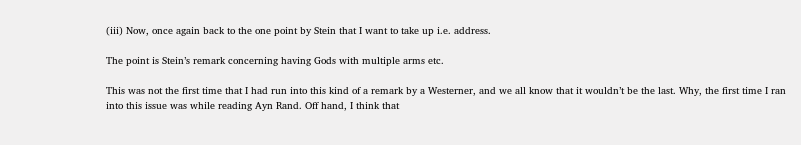(iii) Now, once again back to the one point by Stein that I want to take up i.e. address.

The point is Stein’s remark concerning having Gods with multiple arms etc.

This was not the first time that I had run into this kind of a remark by a Westerner, and we all know that it wouldn’t be the last. Why, the first time I ran into this issue was while reading Ayn Rand. Off hand, I think that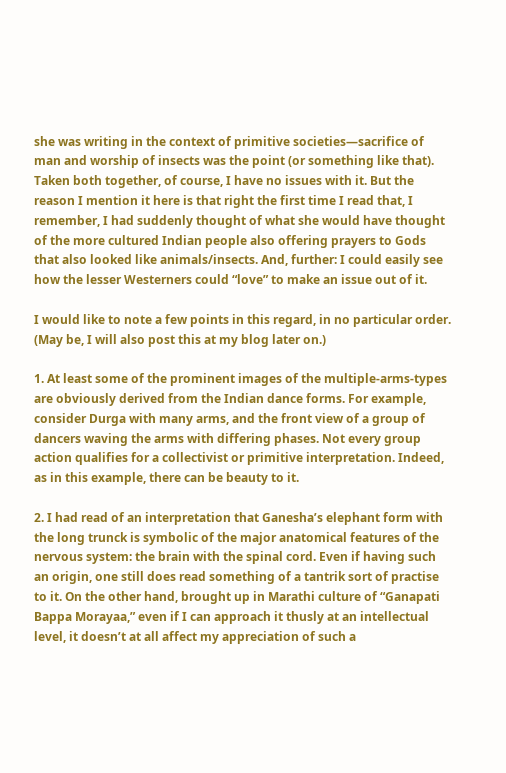she was writing in the context of primitive societies—sacrifice of man and worship of insects was the point (or something like that). Taken both together, of course, I have no issues with it. But the reason I mention it here is that right the first time I read that, I remember, I had suddenly thought of what she would have thought of the more cultured Indian people also offering prayers to Gods that also looked like animals/insects. And, further: I could easily see how the lesser Westerners could “love” to make an issue out of it.

I would like to note a few points in this regard, in no particular order. (May be, I will also post this at my blog later on.)

1. At least some of the prominent images of the multiple-arms-types are obviously derived from the Indian dance forms. For example, consider Durga with many arms, and the front view of a group of dancers waving the arms with differing phases. Not every group action qualifies for a collectivist or primitive interpretation. Indeed, as in this example, there can be beauty to it.

2. I had read of an interpretation that Ganesha’s elephant form with the long trunck is symbolic of the major anatomical features of the nervous system: the brain with the spinal cord. Even if having such an origin, one still does read something of a tantrik sort of practise to it. On the other hand, brought up in Marathi culture of “Ganapati Bappa Morayaa,” even if I can approach it thusly at an intellectual level, it doesn’t at all affect my appreciation of such a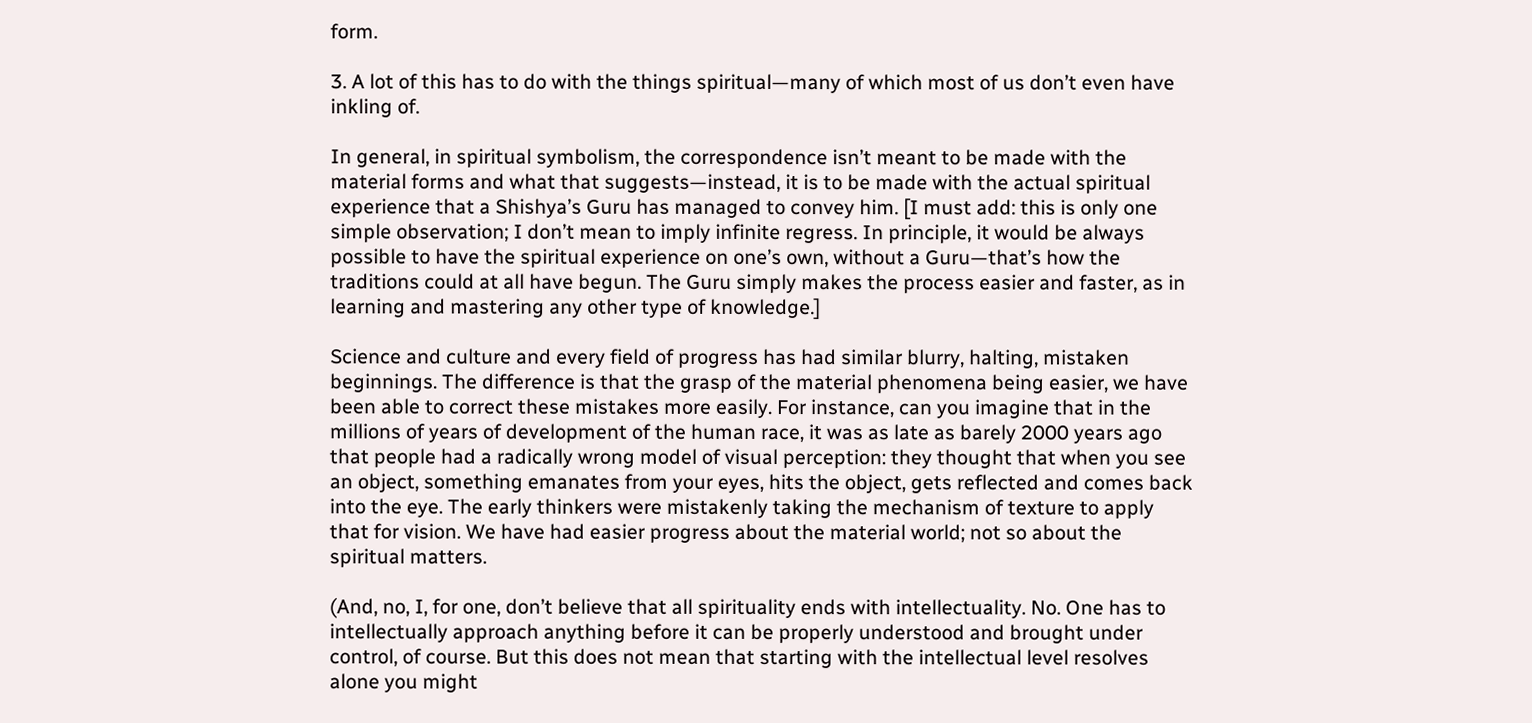form.

3. A lot of this has to do with the things spiritual—many of which most of us don’t even have inkling of.

In general, in spiritual symbolism, the correspondence isn’t meant to be made with the material forms and what that suggests—instead, it is to be made with the actual spiritual experience that a Shishya’s Guru has managed to convey him. [I must add: this is only one simple observation; I don’t mean to imply infinite regress. In principle, it would be always possible to have the spiritual experience on one’s own, without a Guru—that’s how the traditions could at all have begun. The Guru simply makes the process easier and faster, as in learning and mastering any other type of knowledge.]

Science and culture and every field of progress has had similar blurry, halting, mistaken beginnings. The difference is that the grasp of the material phenomena being easier, we have been able to correct these mistakes more easily. For instance, can you imagine that in the millions of years of development of the human race, it was as late as barely 2000 years ago that people had a radically wrong model of visual perception: they thought that when you see an object, something emanates from your eyes, hits the object, gets reflected and comes back into the eye. The early thinkers were mistakenly taking the mechanism of texture to apply that for vision. We have had easier progress about the material world; not so about the spiritual matters.

(And, no, I, for one, don’t believe that all spirituality ends with intellectuality. No. One has to intellectually approach anything before it can be properly understood and brought under control, of course. But this does not mean that starting with the intellectual level resolves alone you might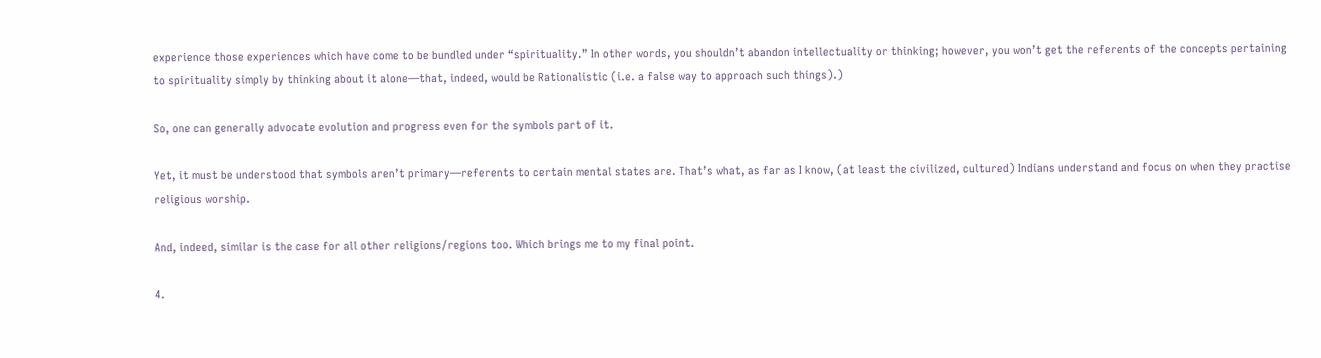experience those experiences which have come to be bundled under “spirituality.” In other words, you shouldn’t abandon intellectuality or thinking; however, you won’t get the referents of the concepts pertaining to spirituality simply by thinking about it alone—that, indeed, would be Rationalistic (i.e. a false way to approach such things).)

So, one can generally advocate evolution and progress even for the symbols part of it.

Yet, it must be understood that symbols aren’t primary—referents to certain mental states are. That’s what, as far as I know, (at least the civilized, cultured) Indians understand and focus on when they practise religious worship.

And, indeed, similar is the case for all other religions/regions too. Which brings me to my final point.

4.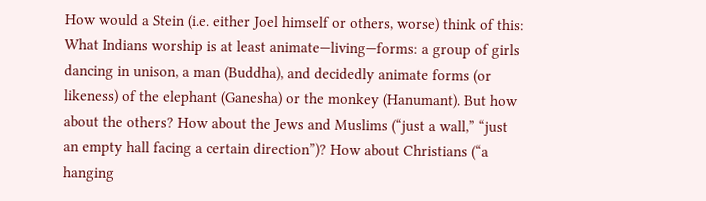How would a Stein (i.e. either Joel himself or others, worse) think of this: What Indians worship is at least animate—living—forms: a group of girls dancing in unison, a man (Buddha), and decidedly animate forms (or likeness) of the elephant (Ganesha) or the monkey (Hanumant). But how about the others? How about the Jews and Muslims (“just a wall,” “just an empty hall facing a certain direction”)? How about Christians (“a hanging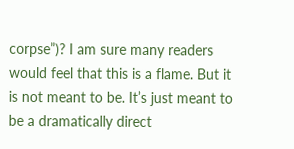corpse”)? I am sure many readers would feel that this is a flame. But it is not meant to be. It’s just meant to be a dramatically direct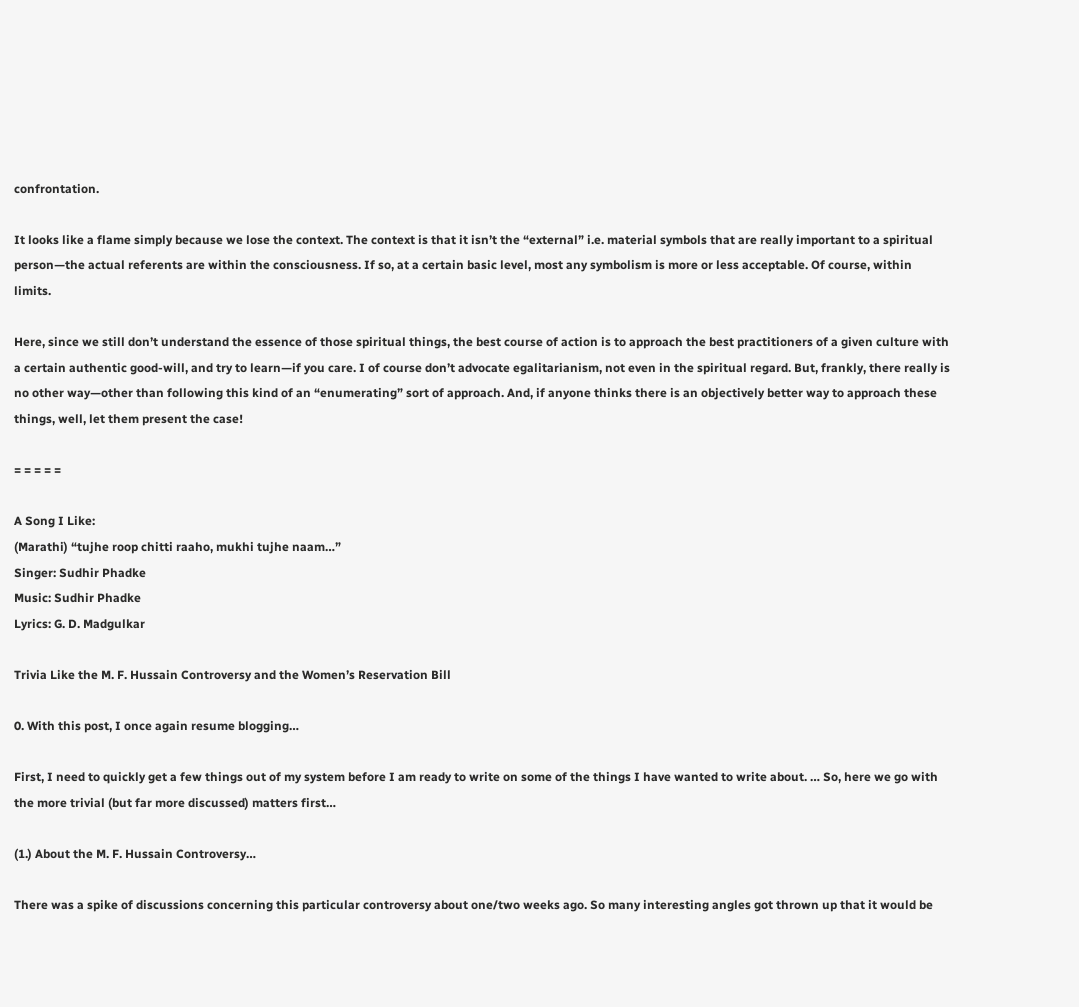confrontation.

It looks like a flame simply because we lose the context. The context is that it isn’t the “external” i.e. material symbols that are really important to a spiritual person—the actual referents are within the consciousness. If so, at a certain basic level, most any symbolism is more or less acceptable. Of course, within limits.

Here, since we still don’t understand the essence of those spiritual things, the best course of action is to approach the best practitioners of a given culture with a certain authentic good-will, and try to learn—if you care. I of course don’t advocate egalitarianism, not even in the spiritual regard. But, frankly, there really is no other way—other than following this kind of an “enumerating” sort of approach. And, if anyone thinks there is an objectively better way to approach these things, well, let them present the case!

= = = = =

A Song I Like:
(Marathi) “tujhe roop chitti raaho, mukhi tujhe naam…”
Singer: Sudhir Phadke
Music: Sudhir Phadke
Lyrics: G. D. Madgulkar

Trivia Like the M. F. Hussain Controversy and the Women’s Reservation Bill

0. With this post, I once again resume blogging…

First, I need to quickly get a few things out of my system before I am ready to write on some of the things I have wanted to write about. … So, here we go with the more trivial (but far more discussed) matters first…

(1.) About the M. F. Hussain Controversy…

There was a spike of discussions concerning this particular controversy about one/two weeks ago. So many interesting angles got thrown up that it would be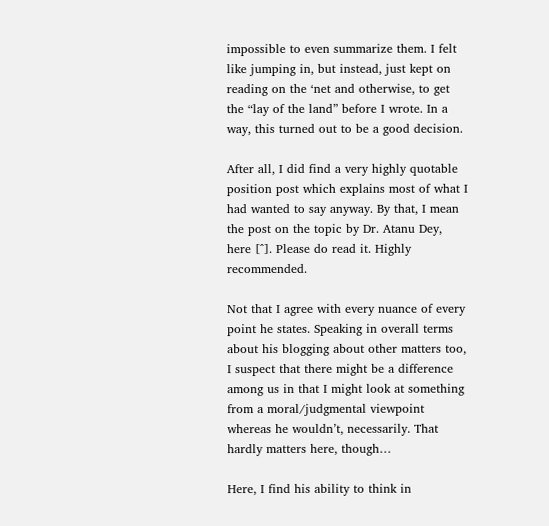impossible to even summarize them. I felt like jumping in, but instead, just kept on reading on the ‘net and otherwise, to get the “lay of the land” before I wrote. In a way, this turned out to be a good decision.

After all, I did find a very highly quotable position post which explains most of what I had wanted to say anyway. By that, I mean the post on the topic by Dr. Atanu Dey, here [^]. Please do read it. Highly recommended.

Not that I agree with every nuance of every point he states. Speaking in overall terms about his blogging about other matters too, I suspect that there might be a difference among us in that I might look at something from a moral/judgmental viewpoint whereas he wouldn’t, necessarily. That hardly matters here, though…

Here, I find his ability to think in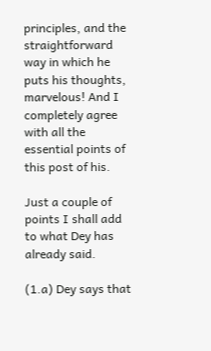principles, and the straightforward way in which he puts his thoughts, marvelous! And I completely agree with all the essential points of this post of his.

Just a couple of points I shall add to what Dey has already said.

(1.a) Dey says that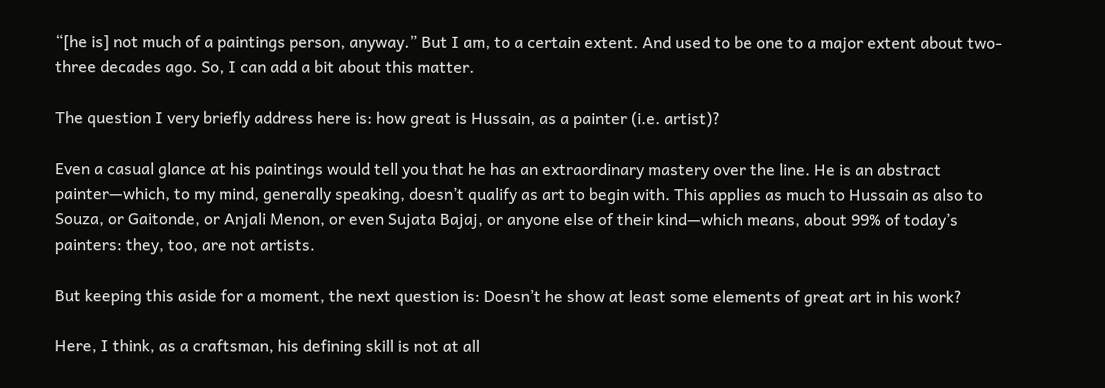“[he is] not much of a paintings person, anyway.” But I am, to a certain extent. And used to be one to a major extent about two-three decades ago. So, I can add a bit about this matter.

The question I very briefly address here is: how great is Hussain, as a painter (i.e. artist)?

Even a casual glance at his paintings would tell you that he has an extraordinary mastery over the line. He is an abstract painter—which, to my mind, generally speaking, doesn’t qualify as art to begin with. This applies as much to Hussain as also to Souza, or Gaitonde, or Anjali Menon, or even Sujata Bajaj, or anyone else of their kind—which means, about 99% of today’s painters: they, too, are not artists.

But keeping this aside for a moment, the next question is: Doesn’t he show at least some elements of great art in his work?

Here, I think, as a craftsman, his defining skill is not at all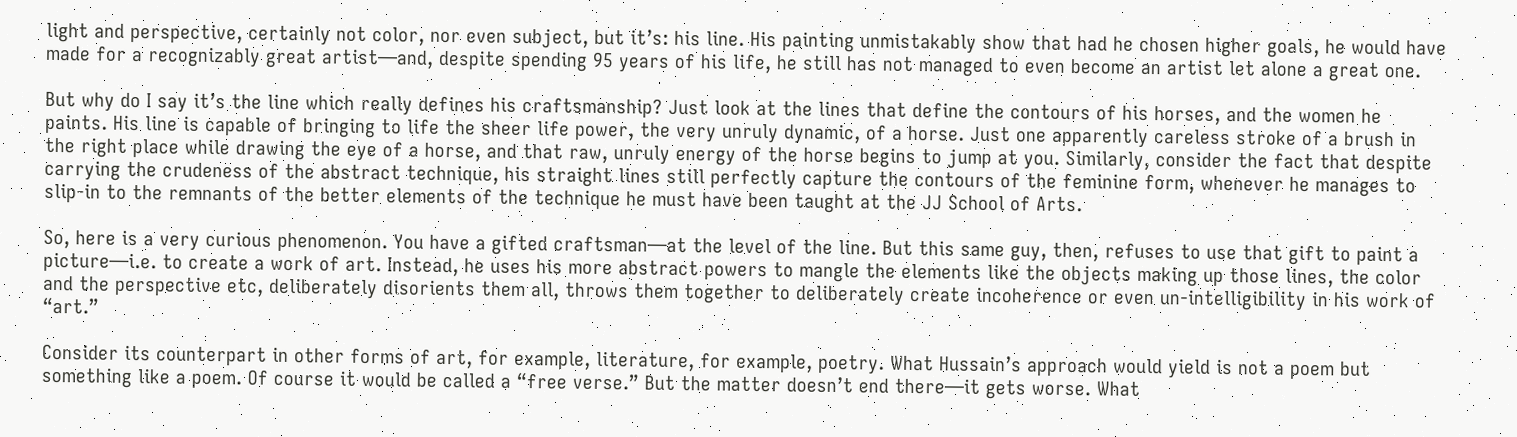light and perspective, certainly not color, nor even subject, but it’s: his line. His painting unmistakably show that had he chosen higher goals, he would have made for a recognizably great artist—and, despite spending 95 years of his life, he still has not managed to even become an artist let alone a great one.

But why do I say it’s the line which really defines his craftsmanship? Just look at the lines that define the contours of his horses, and the women he paints. His line is capable of bringing to life the sheer life power, the very unruly dynamic, of a horse. Just one apparently careless stroke of a brush in the right place while drawing the eye of a horse, and that raw, unruly energy of the horse begins to jump at you. Similarly, consider the fact that despite carrying the crudeness of the abstract technique, his straight lines still perfectly capture the contours of the feminine form, whenever he manages to slip-in to the remnants of the better elements of the technique he must have been taught at the JJ School of Arts.

So, here is a very curious phenomenon. You have a gifted craftsman—at the level of the line. But this same guy, then, refuses to use that gift to paint a picture—i.e. to create a work of art. Instead, he uses his more abstract powers to mangle the elements like the objects making up those lines, the color and the perspective etc, deliberately disorients them all, throws them together to deliberately create incoherence or even un-intelligibility in his work of “art.”

Consider its counterpart in other forms of art, for example, literature, for example, poetry. What Hussain’s approach would yield is not a poem but something like a poem. Of course it would be called a “free verse.” But the matter doesn’t end there—it gets worse. What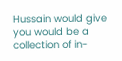Hussain would give you would be a collection of in-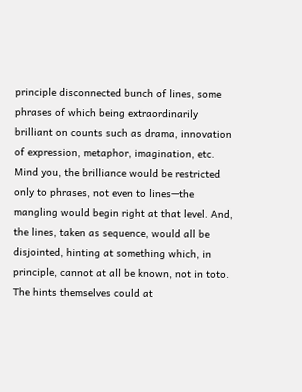principle disconnected bunch of lines, some phrases of which being extraordinarily brilliant on counts such as drama, innovation of expression, metaphor, imagination, etc. Mind you, the brilliance would be restricted only to phrases, not even to lines—the mangling would begin right at that level. And, the lines, taken as sequence, would all be disjointed, hinting at something which, in principle, cannot at all be known, not in toto. The hints themselves could at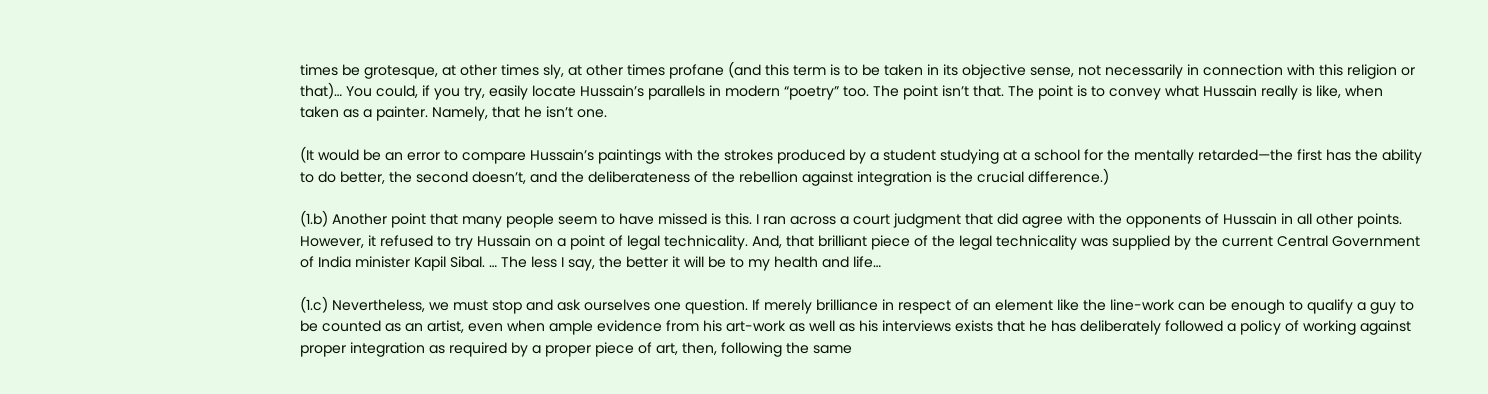times be grotesque, at other times sly, at other times profane (and this term is to be taken in its objective sense, not necessarily in connection with this religion or that)… You could, if you try, easily locate Hussain’s parallels in modern “poetry” too. The point isn’t that. The point is to convey what Hussain really is like, when taken as a painter. Namely, that he isn’t one.

(It would be an error to compare Hussain’s paintings with the strokes produced by a student studying at a school for the mentally retarded—the first has the ability to do better, the second doesn’t, and the deliberateness of the rebellion against integration is the crucial difference.)

(1.b) Another point that many people seem to have missed is this. I ran across a court judgment that did agree with the opponents of Hussain in all other points. However, it refused to try Hussain on a point of legal technicality. And, that brilliant piece of the legal technicality was supplied by the current Central Government of India minister Kapil Sibal. … The less I say, the better it will be to my health and life…

(1.c) Nevertheless, we must stop and ask ourselves one question. If merely brilliance in respect of an element like the line-work can be enough to qualify a guy to be counted as an artist, even when ample evidence from his art-work as well as his interviews exists that he has deliberately followed a policy of working against proper integration as required by a proper piece of art, then, following the same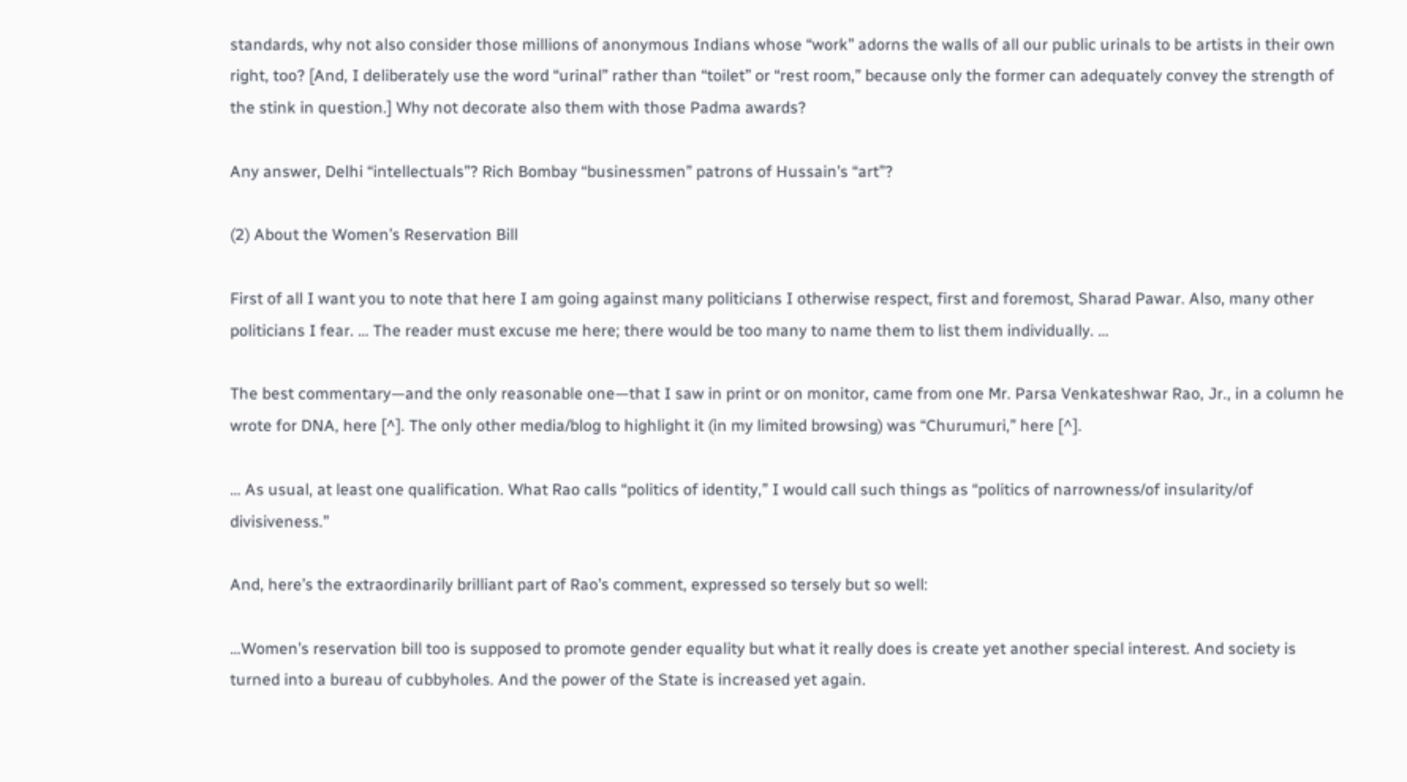standards, why not also consider those millions of anonymous Indians whose “work” adorns the walls of all our public urinals to be artists in their own right, too? [And, I deliberately use the word “urinal” rather than “toilet” or “rest room,” because only the former can adequately convey the strength of the stink in question.] Why not decorate also them with those Padma awards?

Any answer, Delhi “intellectuals”? Rich Bombay “businessmen” patrons of Hussain’s “art”?

(2) About the Women’s Reservation Bill

First of all I want you to note that here I am going against many politicians I otherwise respect, first and foremost, Sharad Pawar. Also, many other politicians I fear. … The reader must excuse me here; there would be too many to name them to list them individually. …

The best commentary—and the only reasonable one—that I saw in print or on monitor, came from one Mr. Parsa Venkateshwar Rao, Jr., in a column he wrote for DNA, here [^]. The only other media/blog to highlight it (in my limited browsing) was “Churumuri,” here [^].

… As usual, at least one qualification. What Rao calls “politics of identity,” I would call such things as “politics of narrowness/of insularity/of divisiveness.”

And, here’s the extraordinarily brilliant part of Rao’s comment, expressed so tersely but so well:

…Women’s reservation bill too is supposed to promote gender equality but what it really does is create yet another special interest. And society is turned into a bureau of cubbyholes. And the power of the State is increased yet again.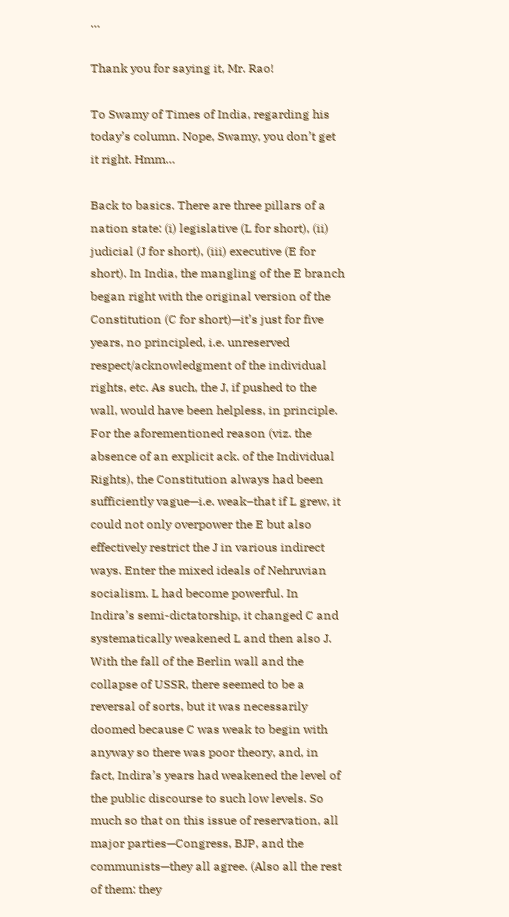…

Thank you for saying it, Mr. Rao!

To Swamy of Times of India, regarding his today’s column. Nope, Swamy, you don’t get it right. Hmm…

Back to basics. There are three pillars of a nation state: (i) legislative (L for short), (ii) judicial (J for short), (iii) executive (E for short). In India, the mangling of the E branch began right with the original version of the Constitution (C for short)—it’s just for five years, no principled, i.e. unreserved respect/acknowledgment of the individual rights, etc. As such, the J, if pushed to the wall, would have been helpless, in principle. For the aforementioned reason (viz. the absence of an explicit ack. of the Individual Rights), the Constitution always had been sufficiently vague—i.e. weak–that if L grew, it could not only overpower the E but also effectively restrict the J in various indirect ways. Enter the mixed ideals of Nehruvian socialism. L had become powerful. In Indira’s semi-dictatorship, it changed C and systematically weakened L and then also J. With the fall of the Berlin wall and the collapse of USSR, there seemed to be a reversal of sorts, but it was necessarily doomed because C was weak to begin with anyway so there was poor theory, and, in fact, Indira’s years had weakened the level of the public discourse to such low levels. So much so that on this issue of reservation, all major parties—Congress, BJP, and the communists—they all agree. (Also all the rest of them: they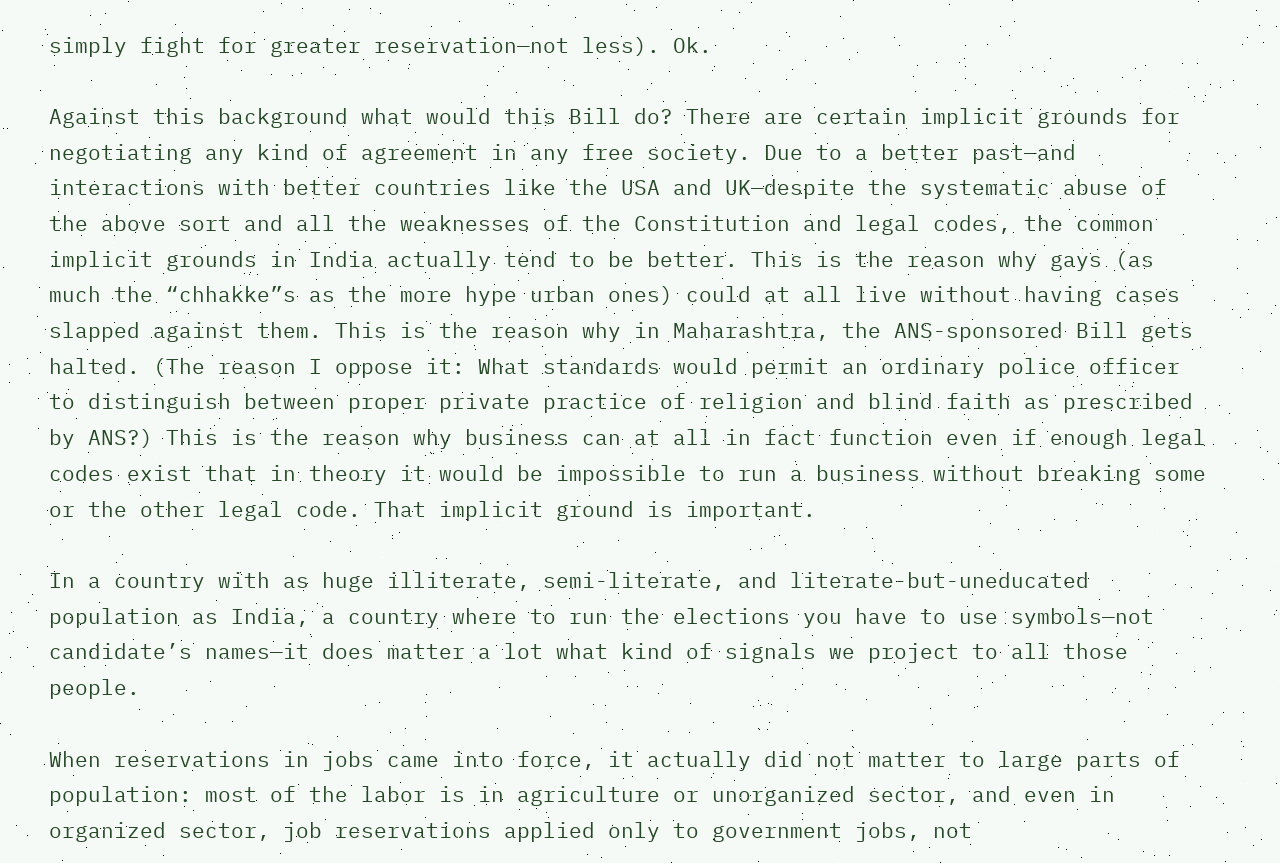simply fight for greater reservation—not less). Ok.

Against this background what would this Bill do? There are certain implicit grounds for negotiating any kind of agreement in any free society. Due to a better past—and interactions with better countries like the USA and UK—despite the systematic abuse of the above sort and all the weaknesses of the Constitution and legal codes, the common implicit grounds in India actually tend to be better. This is the reason why gays (as much the “chhakke”s as the more hype urban ones) could at all live without having cases slapped against them. This is the reason why in Maharashtra, the ANS-sponsored Bill gets halted. (The reason I oppose it: What standards would permit an ordinary police officer to distinguish between proper private practice of religion and blind faith as prescribed by ANS?) This is the reason why business can at all in fact function even if enough legal codes exist that in theory it would be impossible to run a business without breaking some or the other legal code. That implicit ground is important.

In a country with as huge illiterate, semi-literate, and literate-but-uneducated population as India, a country where to run the elections you have to use symbols—not candidate’s names—it does matter a lot what kind of signals we project to all those people.

When reservations in jobs came into force, it actually did not matter to large parts of population: most of the labor is in agriculture or unorganized sector, and even in organized sector, job reservations applied only to government jobs, not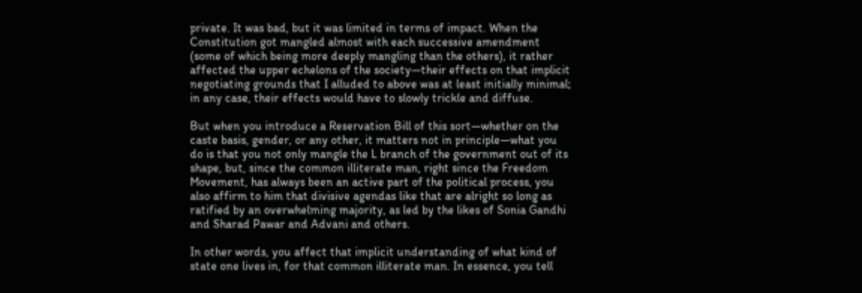private. It was bad, but it was limited in terms of impact. When the Constitution got mangled almost with each successive amendment (some of which being more deeply mangling than the others), it rather affected the upper echelons of the society—their effects on that implicit negotiating grounds that I alluded to above was at least initially minimal; in any case, their effects would have to slowly trickle and diffuse.

But when you introduce a Reservation Bill of this sort—whether on the caste basis, gender, or any other, it matters not in principle—what you do is that you not only mangle the L branch of the government out of its shape, but, since the common illiterate man, right since the Freedom Movement, has always been an active part of the political process, you also affirm to him that divisive agendas like that are alright so long as ratified by an overwhelming majority, as led by the likes of Sonia Gandhi and Sharad Pawar and Advani and others.

In other words, you affect that implicit understanding of what kind of state one lives in, for that common illiterate man. In essence, you tell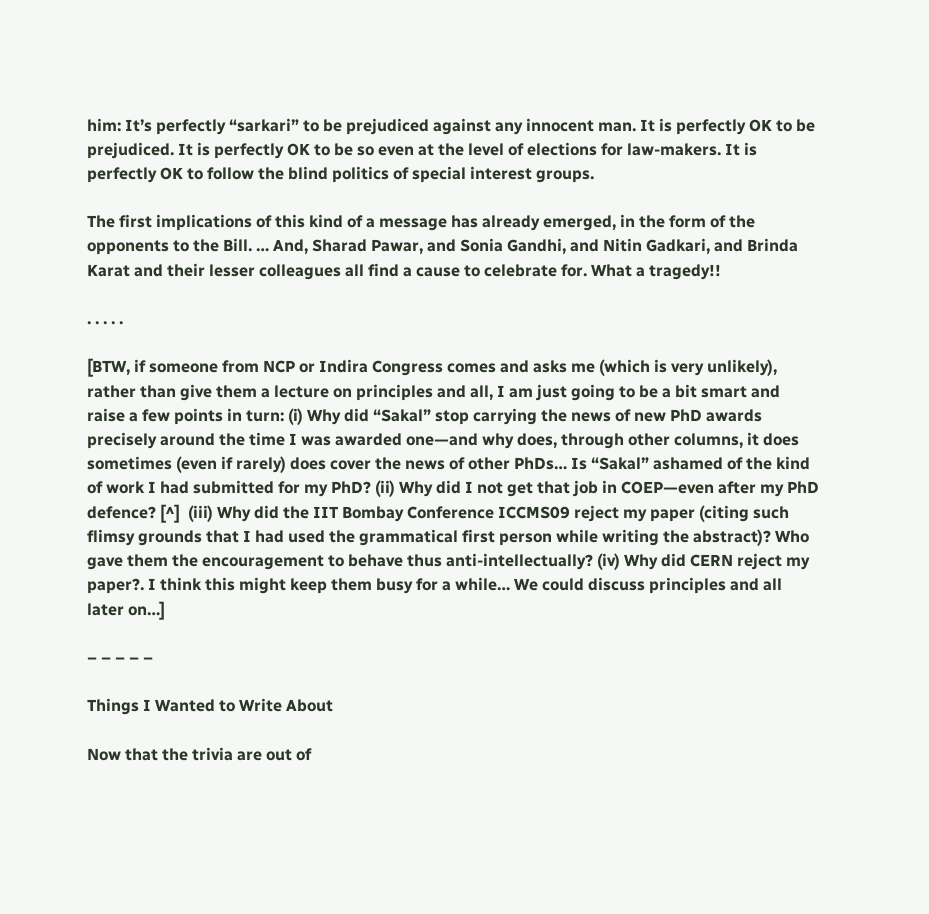him: It’s perfectly “sarkari” to be prejudiced against any innocent man. It is perfectly OK to be prejudiced. It is perfectly OK to be so even at the level of elections for law-makers. It is perfectly OK to follow the blind politics of special interest groups.

The first implications of this kind of a message has already emerged, in the form of the opponents to the Bill. … And, Sharad Pawar, and Sonia Gandhi, and Nitin Gadkari, and Brinda Karat and their lesser colleagues all find a cause to celebrate for. What a tragedy!!

. . . . .

[BTW, if someone from NCP or Indira Congress comes and asks me (which is very unlikely), rather than give them a lecture on principles and all, I am just going to be a bit smart and raise a few points in turn: (i) Why did “Sakal” stop carrying the news of new PhD awards precisely around the time I was awarded one—and why does, through other columns, it does sometimes (even if rarely) does cover the news of other PhDs… Is “Sakal” ashamed of the kind of work I had submitted for my PhD? (ii) Why did I not get that job in COEP—even after my PhD defence? [^]  (iii) Why did the IIT Bombay Conference ICCMS09 reject my paper (citing such flimsy grounds that I had used the grammatical first person while writing the abstract)? Who gave them the encouragement to behave thus anti-intellectually? (iv) Why did CERN reject my paper?. I think this might keep them busy for a while… We could discuss principles and all later on…]

– – – – –

Things I Wanted to Write About

Now that the trivia are out of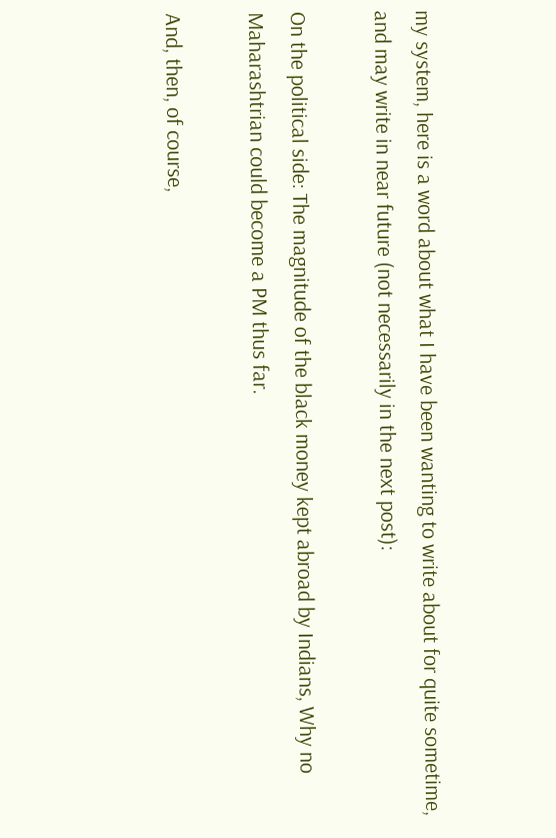my system, here is a word about what I have been wanting to write about for quite sometime, and may write in near future (not necessarily in the next post):

On the political side: The magnitude of the black money kept abroad by Indians, Why no Maharashtrian could become a PM thus far.

And, then, of course,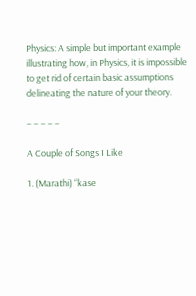Physics: A simple but important example illustrating how, in Physics, it is impossible to get rid of certain basic assumptions delineating the nature of your theory.

– – – – –

A Couple of Songs I Like

1. (Marathi) “kase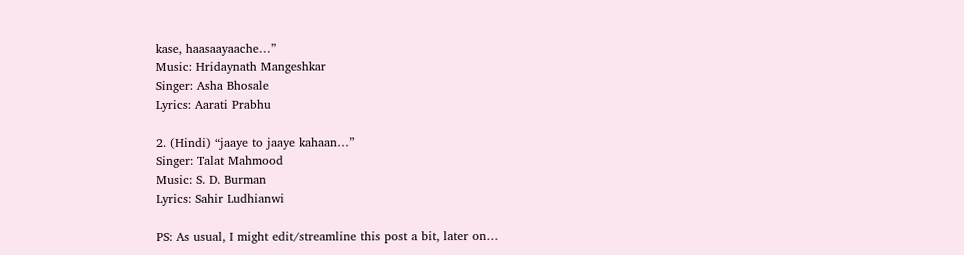kase, haasaayaache…”
Music: Hridaynath Mangeshkar
Singer: Asha Bhosale
Lyrics: Aarati Prabhu

2. (Hindi) “jaaye to jaaye kahaan…”
Singer: Talat Mahmood
Music: S. D. Burman
Lyrics: Sahir Ludhianwi

PS: As usual, I might edit/streamline this post a bit, later on…